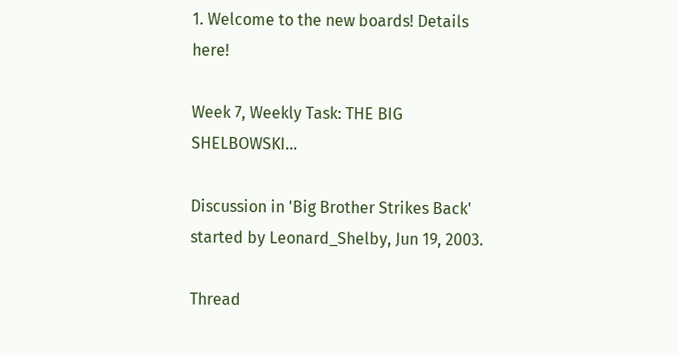1. Welcome to the new boards! Details here!

Week 7, Weekly Task: THE BIG SHELBOWSKI...

Discussion in 'Big Brother Strikes Back' started by Leonard_Shelby, Jun 19, 2003.

Thread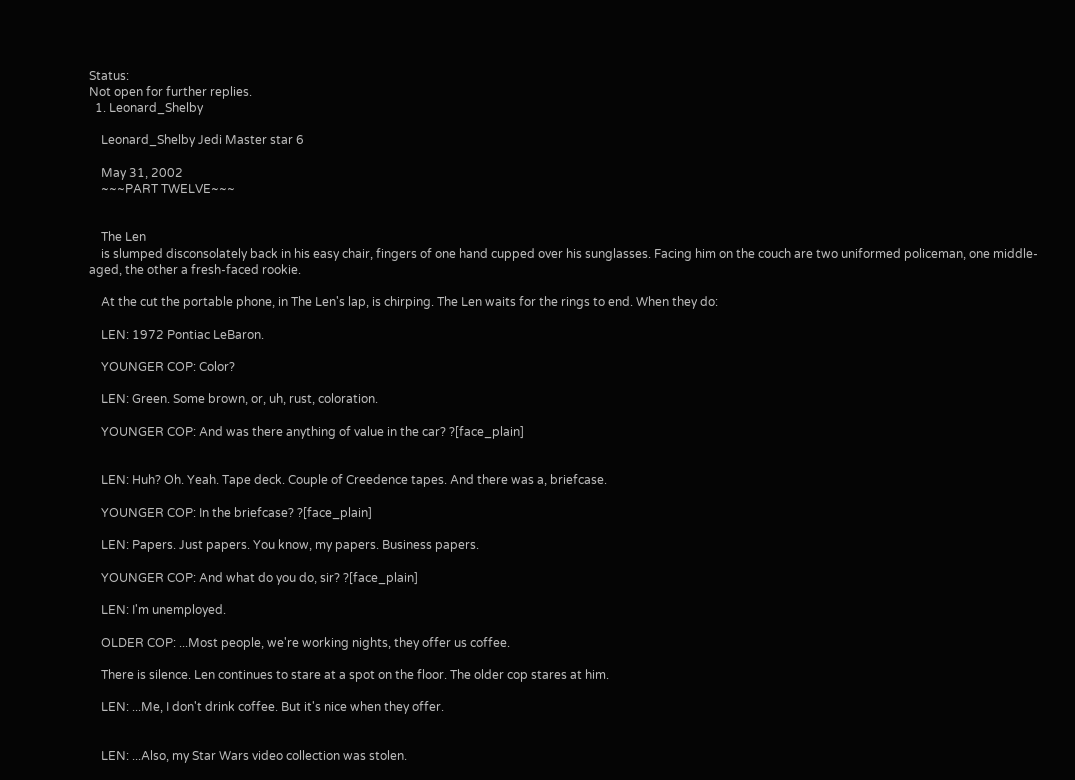Status:
Not open for further replies.
  1. Leonard_Shelby

    Leonard_Shelby Jedi Master star 6

    May 31, 2002
    ~~~PART TWELVE~~~


    The Len
    is slumped disconsolately back in his easy chair, fingers of one hand cupped over his sunglasses. Facing him on the couch are two uniformed policeman, one middle-aged, the other a fresh-faced rookie.

    At the cut the portable phone, in The Len's lap, is chirping. The Len waits for the rings to end. When they do:

    LEN: 1972 Pontiac LeBaron.

    YOUNGER COP: Color?

    LEN: Green. Some brown, or, uh, rust, coloration.

    YOUNGER COP: And was there anything of value in the car? ?[face_plain]


    LEN: Huh? Oh. Yeah. Tape deck. Couple of Creedence tapes. And there was a, briefcase.

    YOUNGER COP: In the briefcase? ?[face_plain]

    LEN: Papers. Just papers. You know, my papers. Business papers.

    YOUNGER COP: And what do you do, sir? ?[face_plain]

    LEN: I'm unemployed.

    OLDER COP: ...Most people, we're working nights, they offer us coffee.

    There is silence. Len continues to stare at a spot on the floor. The older cop stares at him.

    LEN: ...Me, I don't drink coffee. But it's nice when they offer.


    LEN: ...Also, my Star Wars video collection was stolen.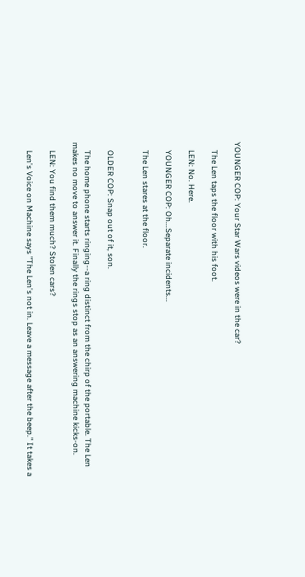YOUNGER COP: Your Star Wars videos were in the car?

    The Len taps the floor with his foot.

    LEN: No. Here.

    YOUNGER COP: Oh...Separate incidents...

    The Len stares at the floor.


    OLDER COP: Snap out of it, son.

    The home phone starts ringing--a ring distinct from the chirp of the portable. The Len makes no move to answer it. Finally the rings stop as an answering machine kicks-on.

    LEN: You find them much? Stolen cars?

    Len's Voice on Machine says "The Len's not in. Leave a message after the beep." It takes a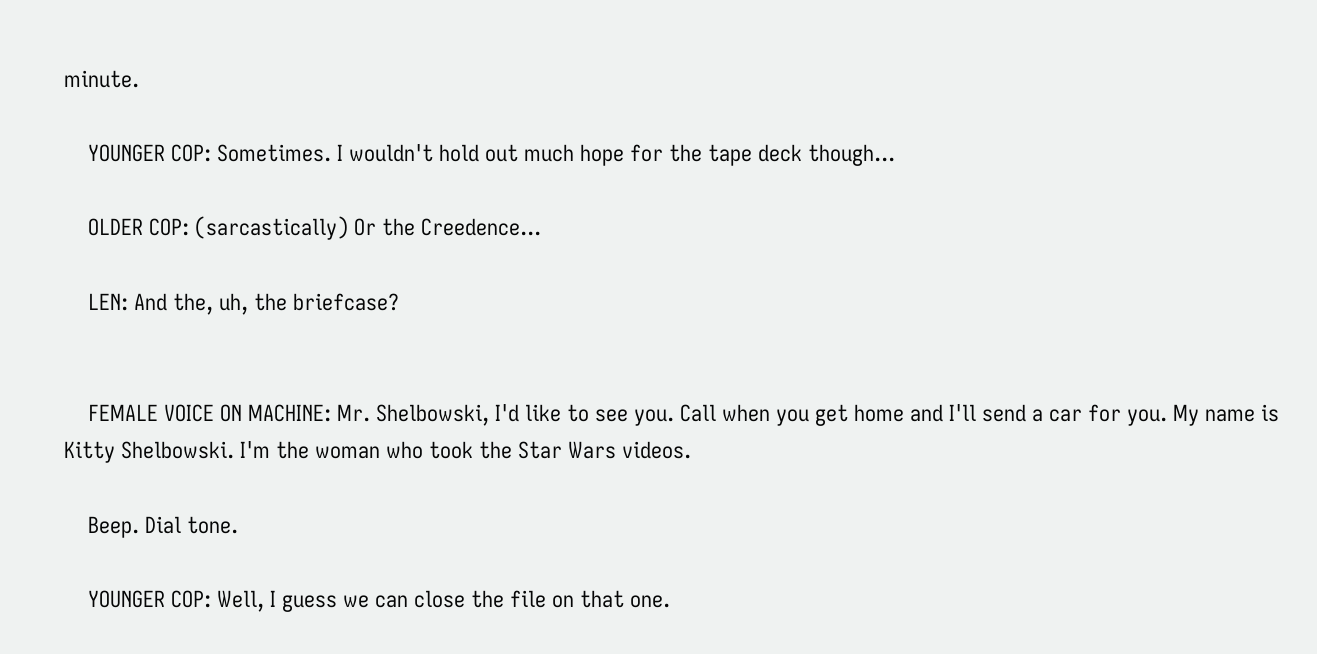minute.

    YOUNGER COP: Sometimes. I wouldn't hold out much hope for the tape deck though...

    OLDER COP: (sarcastically) Or the Creedence...

    LEN: And the, uh, the briefcase?


    FEMALE VOICE ON MACHINE: Mr. Shelbowski, I'd like to see you. Call when you get home and I'll send a car for you. My name is Kitty Shelbowski. I'm the woman who took the Star Wars videos.

    Beep. Dial tone.

    YOUNGER COP: Well, I guess we can close the file on that one.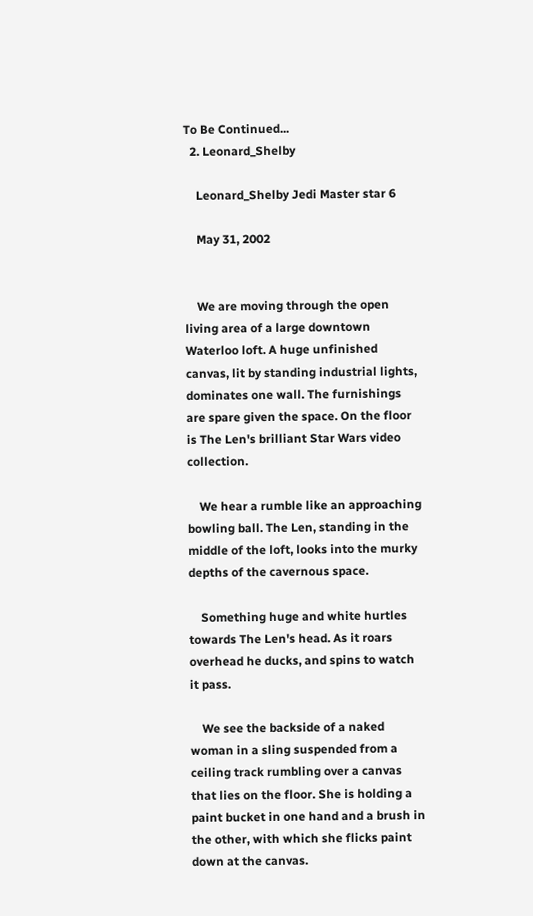To Be Continued...
  2. Leonard_Shelby

    Leonard_Shelby Jedi Master star 6

    May 31, 2002


    We are moving through the open living area of a large downtown Waterloo loft. A huge unfinished canvas, lit by standing industrial lights, dominates one wall. The furnishings are spare given the space. On the floor is The Len's brilliant Star Wars video collection.

    We hear a rumble like an approaching bowling ball. The Len, standing in the middle of the loft, looks into the murky depths of the cavernous space.

    Something huge and white hurtles towards The Len's head. As it roars overhead he ducks, and spins to watch it pass.

    We see the backside of a naked woman in a sling suspended from a ceiling track rumbling over a canvas that lies on the floor. She is holding a paint bucket in one hand and a brush in the other, with which she flicks paint down at the canvas.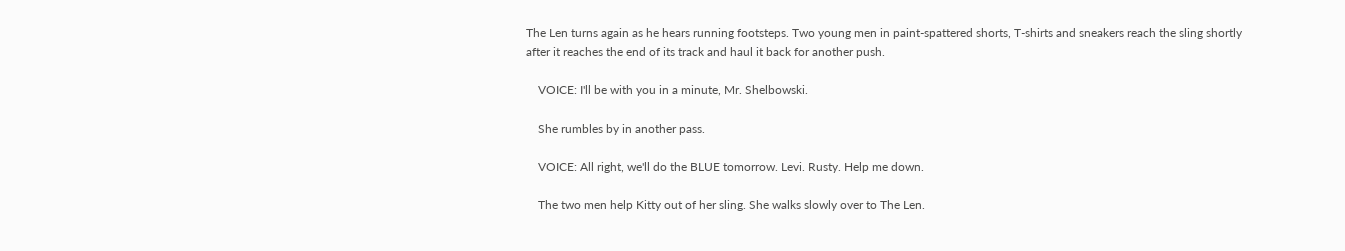The Len turns again as he hears running footsteps. Two young men in paint-spattered shorts, T-shirts and sneakers reach the sling shortly after it reaches the end of its track and haul it back for another push.

    VOICE: I'll be with you in a minute, Mr. Shelbowski.

    She rumbles by in another pass.

    VOICE: All right, we'll do the BLUE tomorrow. Levi. Rusty. Help me down.

    The two men help Kitty out of her sling. She walks slowly over to The Len.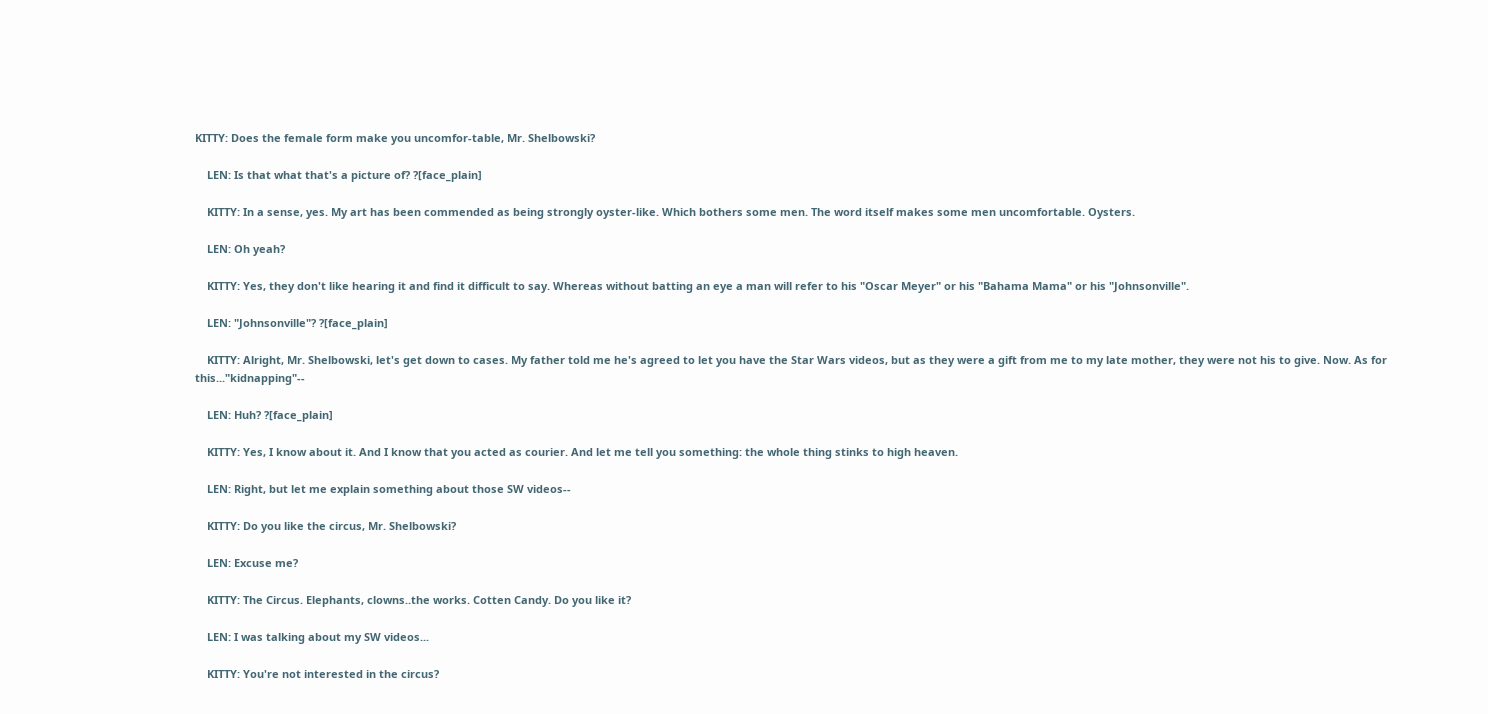KITTY: Does the female form make you uncomfor-table, Mr. Shelbowski?

    LEN: Is that what that's a picture of? ?[face_plain]

    KITTY: In a sense, yes. My art has been commended as being strongly oyster-like. Which bothers some men. The word itself makes some men uncomfortable. Oysters.

    LEN: Oh yeah?

    KITTY: Yes, they don't like hearing it and find it difficult to say. Whereas without batting an eye a man will refer to his "Oscar Meyer" or his "Bahama Mama" or his "Johnsonville".

    LEN: "Johnsonville"? ?[face_plain]

    KITTY: Alright, Mr. Shelbowski, let's get down to cases. My father told me he's agreed to let you have the Star Wars videos, but as they were a gift from me to my late mother, they were not his to give. Now. As for this..."kidnapping"--

    LEN: Huh? ?[face_plain]

    KITTY: Yes, I know about it. And I know that you acted as courier. And let me tell you something: the whole thing stinks to high heaven.

    LEN: Right, but let me explain something about those SW videos--

    KITTY: Do you like the circus, Mr. Shelbowski?

    LEN: Excuse me?

    KITTY: The Circus. Elephants, clowns..the works. Cotten Candy. Do you like it?

    LEN: I was talking about my SW videos...

    KITTY: You're not interested in the circus?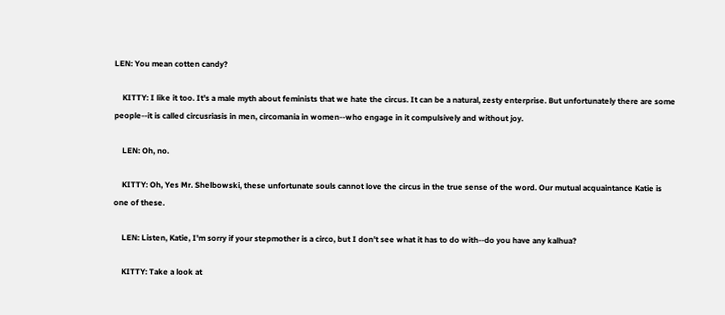LEN: You mean cotten candy?

    KITTY: I like it too. It's a male myth about feminists that we hate the circus. It can be a natural, zesty enterprise. But unfortunately there are some people--it is called circusriasis in men, circomania in women--who engage in it compulsively and without joy.

    LEN: Oh, no.

    KITTY: Oh, Yes Mr. Shelbowski, these unfortunate souls cannot love the circus in the true sense of the word. Our mutual acquaintance Katie is one of these.

    LEN: Listen, Katie, I'm sorry if your stepmother is a circo, but I don't see what it has to do with--do you have any kalhua?

    KITTY: Take a look at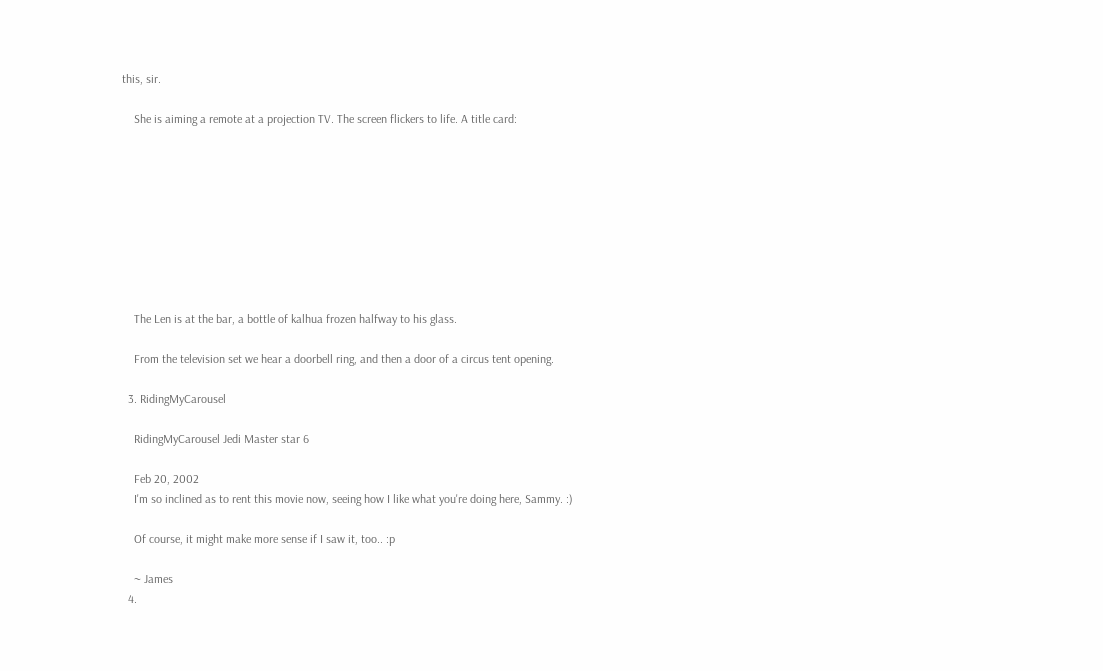this, sir.

    She is aiming a remote at a projection TV. The screen flickers to life. A title card:









    The Len is at the bar, a bottle of kalhua frozen halfway to his glass.

    From the television set we hear a doorbell ring, and then a door of a circus tent opening.

  3. RidingMyCarousel

    RidingMyCarousel Jedi Master star 6

    Feb 20, 2002
    I'm so inclined as to rent this movie now, seeing how I like what you're doing here, Sammy. :)

    Of course, it might make more sense if I saw it, too.. :p

    ~ James
  4.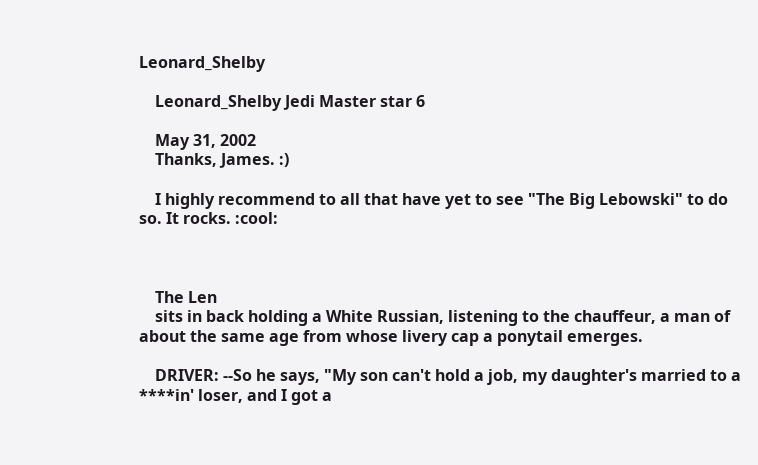Leonard_Shelby

    Leonard_Shelby Jedi Master star 6

    May 31, 2002
    Thanks, James. :)

    I highly recommend to all that have yet to see "The Big Lebowski" to do so. It rocks. :cool:



    The Len
    sits in back holding a White Russian, listening to the chauffeur, a man of about the same age from whose livery cap a ponytail emerges.

    DRIVER: --So he says, "My son can't hold a job, my daughter's married to a ****in' loser, and I got a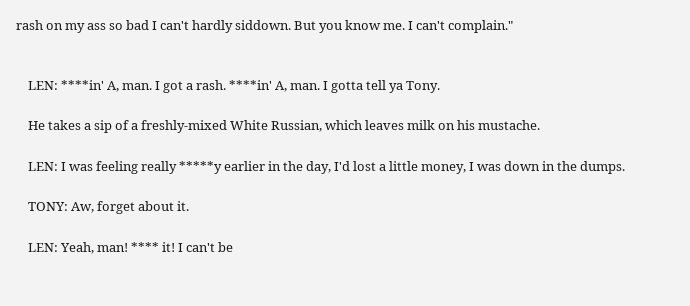rash on my ass so bad I can't hardly siddown. But you know me. I can't complain."


    LEN: ****in' A, man. I got a rash. ****in' A, man. I gotta tell ya Tony.

    He takes a sip of a freshly-mixed White Russian, which leaves milk on his mustache.

    LEN: I was feeling really *****y earlier in the day, I'd lost a little money, I was down in the dumps.

    TONY: Aw, forget about it.

    LEN: Yeah, man! **** it! I can't be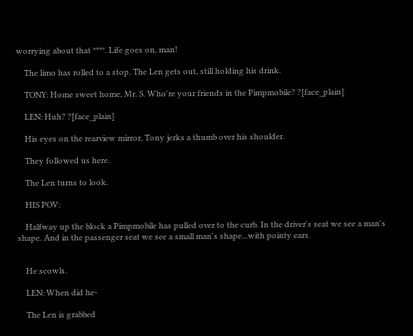worrying about that ****. Life goes on, man!

    The limo has rolled to a stop. The Len gets out, still holding his drink.

    TONY: Home sweet home, Mr. S. Who're your friends in the Pimpmobile? ?[face_plain]

    LEN: Huh? ?[face_plain]

    His eyes on the rearview mirror, Tony jerks a thumb over his shoulder.

    They followed us here.

    The Len turns to look.

    HIS POV:

    Halfway up the block a Pimpmobile has pulled over to the curb. In the driver's seat we see a man's shape. And in the passenger seat we see a small man's shape...with pointy ears.


    He scowls.

    LEN: When did he-

    The Len is grabbed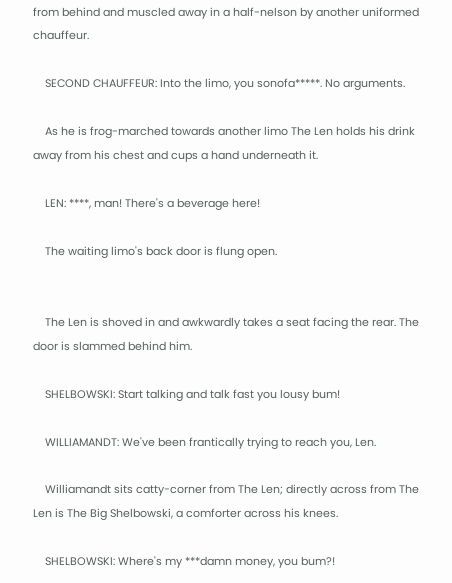from behind and muscled away in a half-nelson by another uniformed chauffeur.

    SECOND CHAUFFEUR: Into the limo, you sonofa*****. No arguments.

    As he is frog-marched towards another limo The Len holds his drink away from his chest and cups a hand underneath it.

    LEN: ****, man! There's a beverage here!

    The waiting limo's back door is flung open.


    The Len is shoved in and awkwardly takes a seat facing the rear. The door is slammed behind him.

    SHELBOWSKI: Start talking and talk fast you lousy bum!

    WILLIAMANDT: We've been frantically trying to reach you, Len.

    Williamandt sits catty-corner from The Len; directly across from The Len is The Big Shelbowski, a comforter across his knees.

    SHELBOWSKI: Where's my ***damn money, you bum?!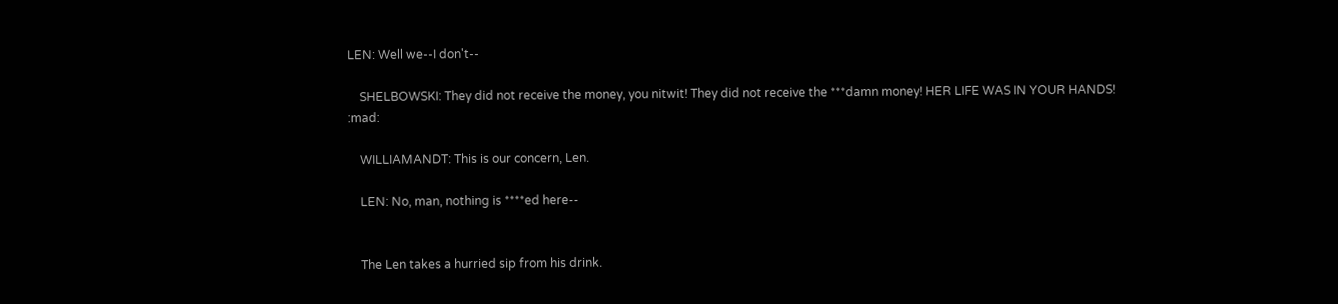LEN: Well we--I don't--

    SHELBOWSKI: They did not receive the money, you nitwit! They did not receive the ***damn money! HER LIFE WAS IN YOUR HANDS! :mad:

    WILLIAMANDT: This is our concern, Len.

    LEN: No, man, nothing is ****ed here--


    The Len takes a hurried sip from his drink.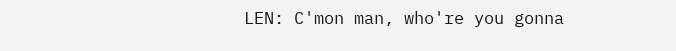LEN: C'mon man, who're you gonna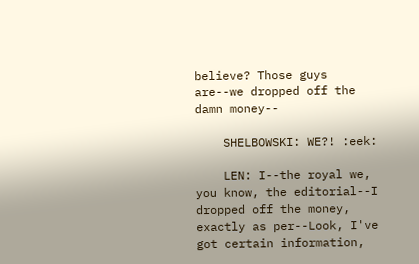believe? Those guys are--we dropped off the damn money--

    SHELBOWSKI: WE?! :eek:

    LEN: I--the royal we, you know, the editorial--I dropped off the money, exactly as per--Look, I've got certain information,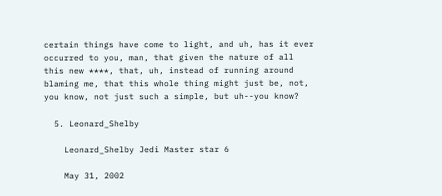certain things have come to light, and uh, has it ever occurred to you, man, that given the nature of all this new ****, that, uh, instead of running around blaming me, that this whole thing might just be, not, you know, not just such a simple, but uh--you know?

  5. Leonard_Shelby

    Leonard_Shelby Jedi Master star 6

    May 31, 2002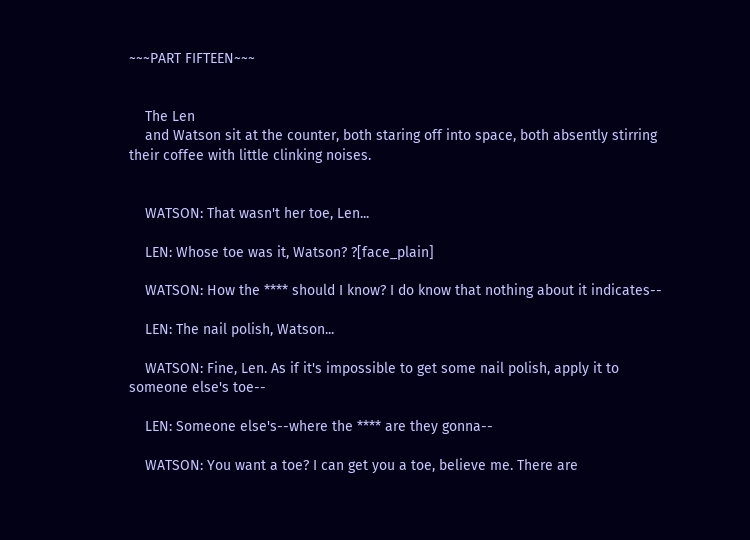~~~PART FIFTEEN~~~


    The Len
    and Watson sit at the counter, both staring off into space, both absently stirring their coffee with little clinking noises.


    WATSON: That wasn't her toe, Len...

    LEN: Whose toe was it, Watson? ?[face_plain]

    WATSON: How the **** should I know? I do know that nothing about it indicates--

    LEN: The nail polish, Watson...

    WATSON: Fine, Len. As if it's impossible to get some nail polish, apply it to someone else's toe--

    LEN: Someone else's--where the **** are they gonna--

    WATSON: You want a toe? I can get you a toe, believe me. There are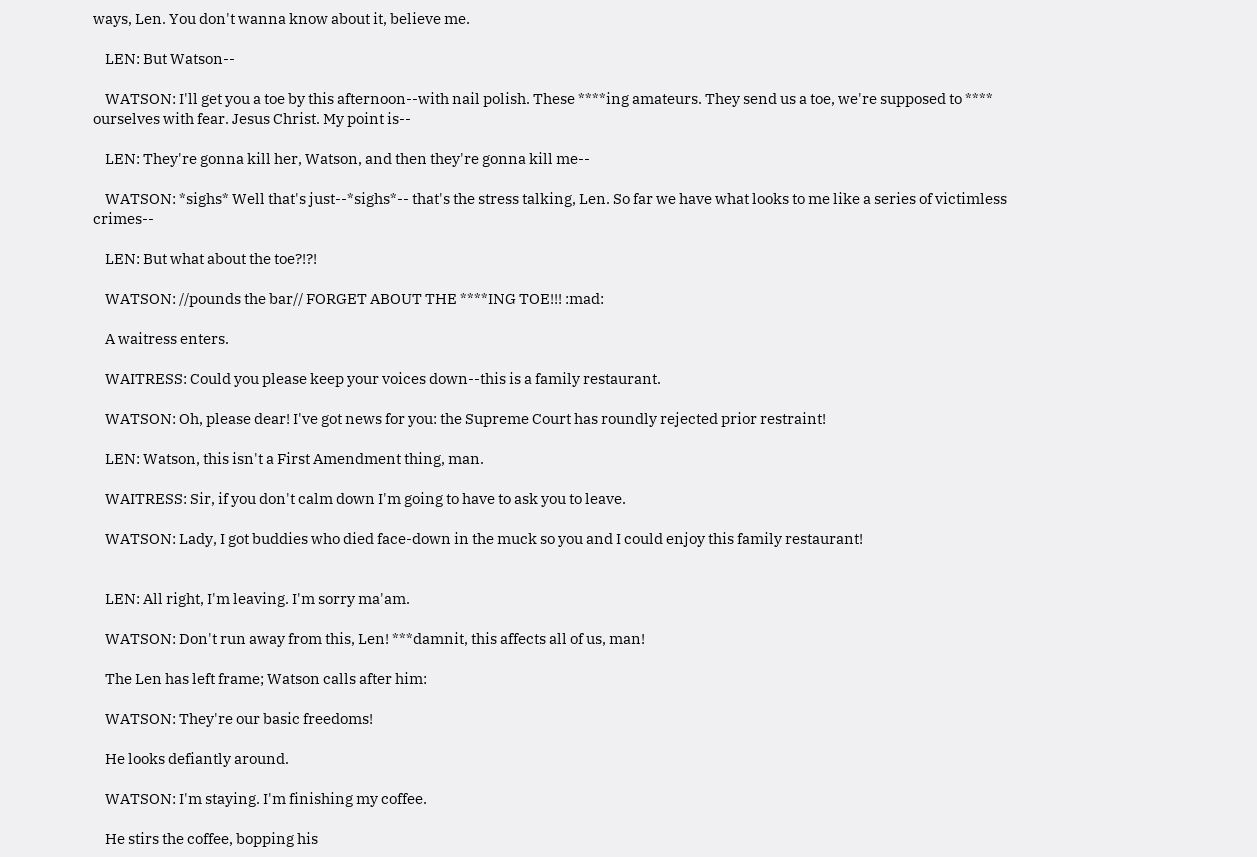ways, Len. You don't wanna know about it, believe me.

    LEN: But Watson--

    WATSON: I'll get you a toe by this afternoon--with nail polish. These ****ing amateurs. They send us a toe, we're supposed to **** ourselves with fear. Jesus Christ. My point is--

    LEN: They're gonna kill her, Watson, and then they're gonna kill me--

    WATSON: *sighs* Well that's just--*sighs*-- that's the stress talking, Len. So far we have what looks to me like a series of victimless crimes--

    LEN: But what about the toe?!?!

    WATSON: //pounds the bar// FORGET ABOUT THE ****ING TOE!!! :mad:

    A waitress enters.

    WAITRESS: Could you please keep your voices down--this is a family restaurant.

    WATSON: Oh, please dear! I've got news for you: the Supreme Court has roundly rejected prior restraint!

    LEN: Watson, this isn't a First Amendment thing, man.

    WAITRESS: Sir, if you don't calm down I'm going to have to ask you to leave.

    WATSON: Lady, I got buddies who died face-down in the muck so you and I could enjoy this family restaurant!


    LEN: All right, I'm leaving. I'm sorry ma'am.

    WATSON: Don't run away from this, Len! ***damnit, this affects all of us, man!

    The Len has left frame; Watson calls after him:

    WATSON: They're our basic freedoms!

    He looks defiantly around.

    WATSON: I'm staying. I'm finishing my coffee.

    He stirs the coffee, bopping his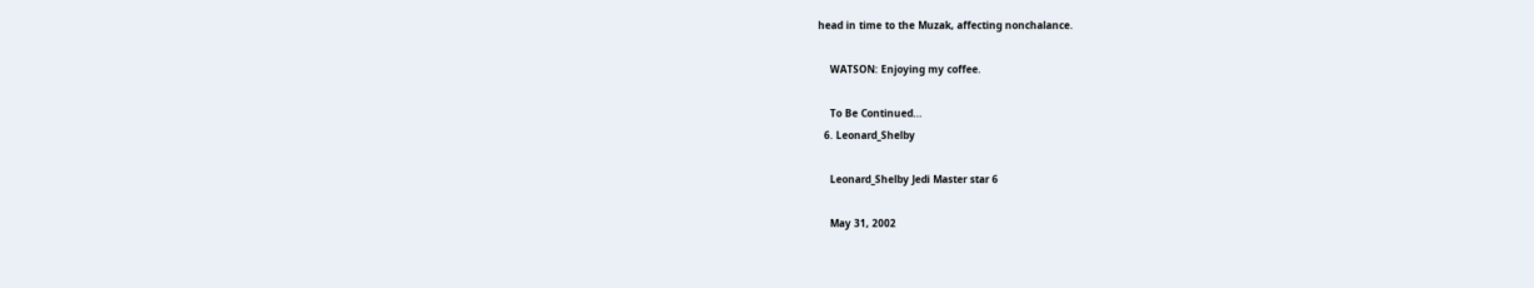head in time to the Muzak, affecting nonchalance.

    WATSON: Enjoying my coffee.

    To Be Continued...
  6. Leonard_Shelby

    Leonard_Shelby Jedi Master star 6

    May 31, 2002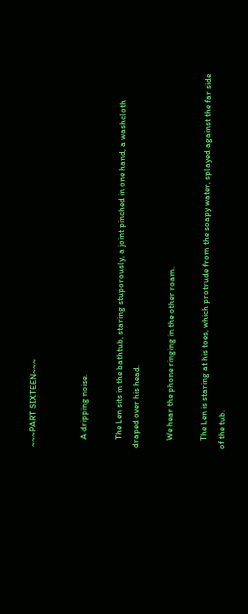~~~PART SIXTEEN~~~


    A dripping noise.

    The Len sits in the bathtub, staring stuporously, a joint pinched in one hand, a washcloth draped over his head.

    We hear the phone ringing in the other roam.

    The Len is staring at his toes, which protrude from the soapy water, splayed against the far side of the tub.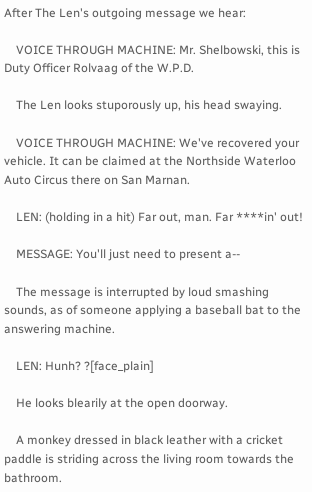After The Len's outgoing message we hear:

    VOICE THROUGH MACHINE: Mr. Shelbowski, this is Duty Officer Rolvaag of the W.P.D.

    The Len looks stuporously up, his head swaying.

    VOICE THROUGH MACHINE: We've recovered your vehicle. It can be claimed at the Northside Waterloo Auto Circus there on San Marnan.

    LEN: (holding in a hit) Far out, man. Far ****in' out!

    MESSAGE: You'll just need to present a--

    The message is interrupted by loud smashing sounds, as of someone applying a baseball bat to the answering machine.

    LEN: Hunh? ?[face_plain]

    He looks blearily at the open doorway.

    A monkey dressed in black leather with a cricket paddle is striding across the living room towards the bathroom.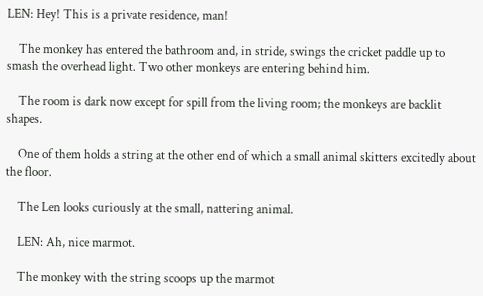LEN: Hey! This is a private residence, man!

    The monkey has entered the bathroom and, in stride, swings the cricket paddle up to smash the overhead light. Two other monkeys are entering behind him.

    The room is dark now except for spill from the living room; the monkeys are backlit shapes.

    One of them holds a string at the other end of which a small animal skitters excitedly about the floor.

    The Len looks curiously at the small, nattering animal.

    LEN: Ah, nice marmot.

    The monkey with the string scoops up the marmot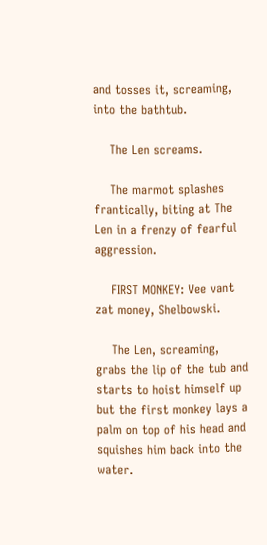and tosses it, screaming, into the bathtub.

    The Len screams.

    The marmot splashes frantically, biting at The Len in a frenzy of fearful aggression.

    FIRST MONKEY: Vee vant zat money, Shelbowski.

    The Len, screaming, grabs the lip of the tub and starts to hoist himself up but the first monkey lays a palm on top of his head and squishes him back into the water.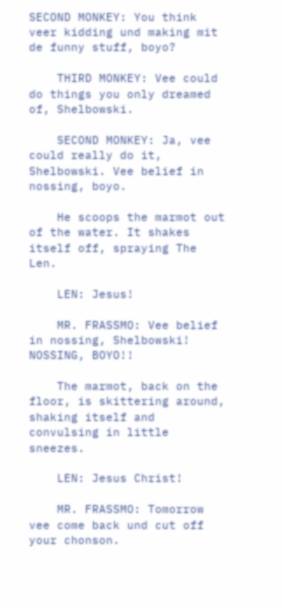SECOND MONKEY: You think veer kidding und making mit de funny stuff, boyo?

    THIRD MONKEY: Vee could do things you only dreamed of, Shelbowski.

    SECOND MONKEY: Ja, vee could really do it, Shelbowski. Vee belief in nossing, boyo.

    He scoops the marmot out of the water. It shakes itself off, spraying The Len.

    LEN: Jesus!

    MR. FRASSMO: Vee belief in nossing, Shelbowski! NOSSING, BOYO!!

    The marmot, back on the floor, is skittering around, shaking itself and convulsing in little sneezes.

    LEN: Jesus Christ!

    MR. FRASSMO: Tomorrow vee come back und cut off your chonson.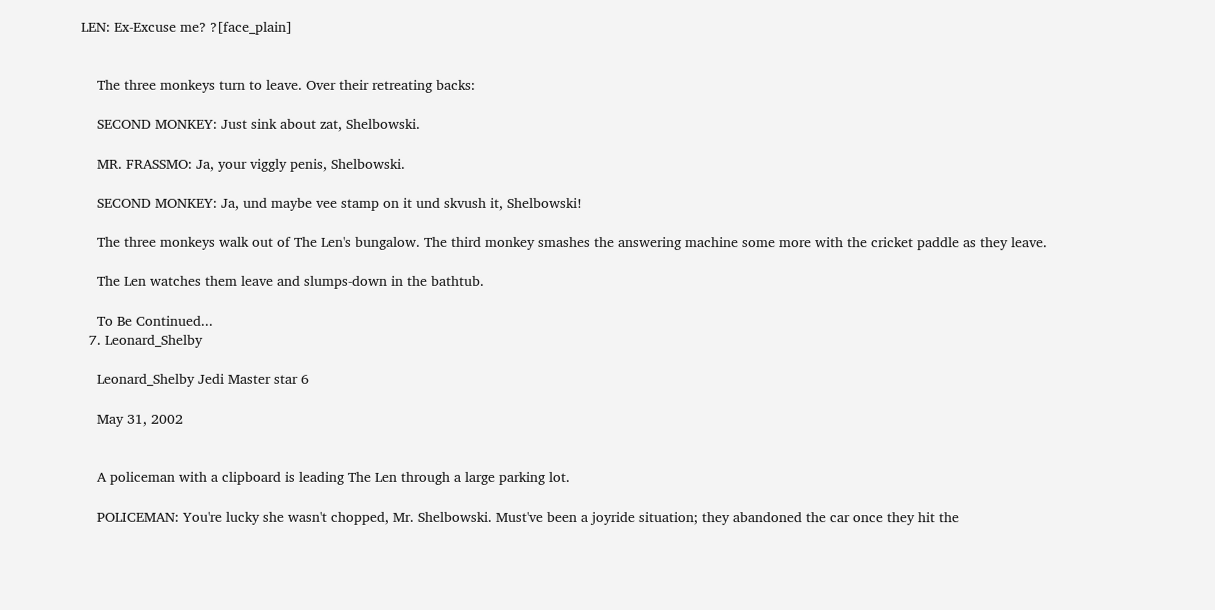LEN: Ex-Excuse me? ?[face_plain]


    The three monkeys turn to leave. Over their retreating backs:

    SECOND MONKEY: Just sink about zat, Shelbowski.

    MR. FRASSMO: Ja, your viggly penis, Shelbowski.

    SECOND MONKEY: Ja, und maybe vee stamp on it und skvush it, Shelbowski!

    The three monkeys walk out of The Len's bungalow. The third monkey smashes the answering machine some more with the cricket paddle as they leave.

    The Len watches them leave and slumps-down in the bathtub.

    To Be Continued...
  7. Leonard_Shelby

    Leonard_Shelby Jedi Master star 6

    May 31, 2002


    A policeman with a clipboard is leading The Len through a large parking lot.

    POLICEMAN: You're lucky she wasn't chopped, Mr. Shelbowski. Must've been a joyride situation; they abandoned the car once they hit the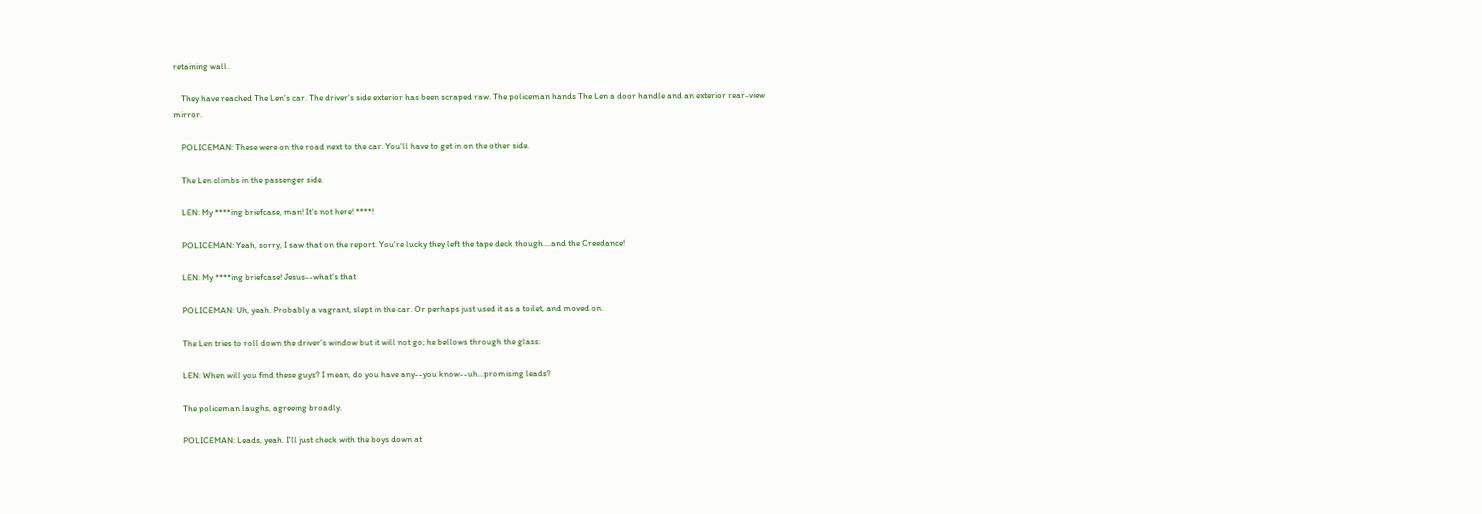retaining wall.

    They have reached The Len's car. The driver's side exterior has been scraped raw. The policeman hands The Len a door handle and an exterior rear-view mirror.

    POLICEMAN: These were on the road next to the car. You'll have to get in on the other side.

    The Len climbs in the passenger side.

    LEN: My ****ing briefcase, man! It's not here! ****!

    POLICEMAN: Yeah, sorry, I saw that on the report. You're lucky they left the tape deck though....and the Creedance!

    LEN: My ****ing briefcase! Jesus--what's that

    POLICEMAN: Uh, yeah. Probably a vagrant, slept in the car. Or perhaps just used it as a toilet, and moved on.

    The Len tries to roll down the driver's window but it will not go; he bellows through the glass:

    LEN: When will you find these guys? I mean, do you have any--you know--uh...promising leads?

    The policeman laughs, agreeing broadly.

    POLICEMAN: Leads, yeah. I'll just check with the boys down at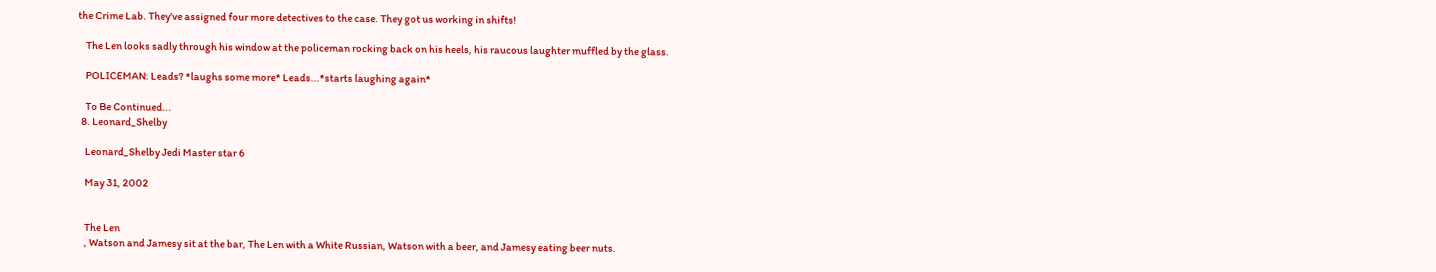the Crime Lab. They've assigned four more detectives to the case. They got us working in shifts!

    The Len looks sadly through his window at the policeman rocking back on his heels, his raucous laughter muffled by the glass.

    POLICEMAN: Leads? *laughs some more* Leads...*starts laughing again*

    To Be Continued...
  8. Leonard_Shelby

    Leonard_Shelby Jedi Master star 6

    May 31, 2002


    The Len
    , Watson and Jamesy sit at the bar, The Len with a White Russian, Watson with a beer, and Jamesy eating beer nuts.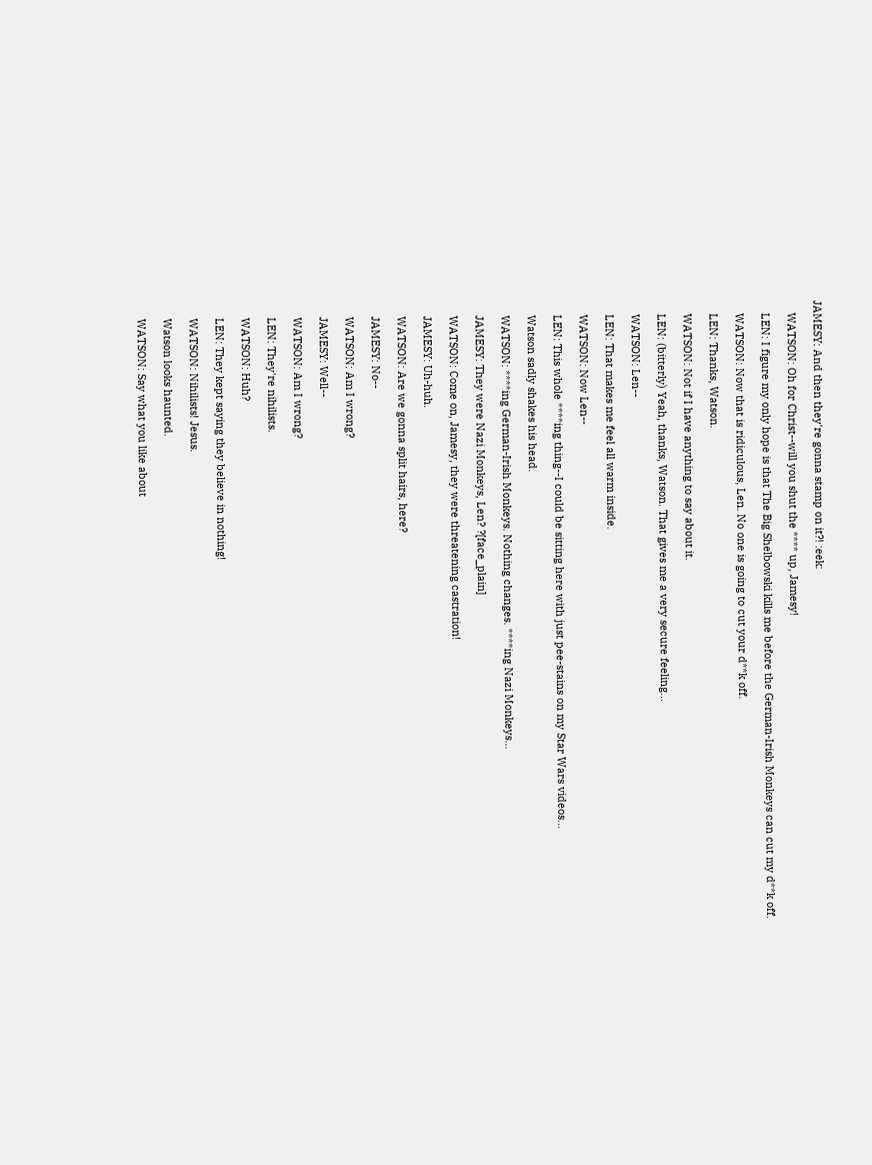JAMESY: And then they're gonna stamp on it?! :eek:

    WATSON: Oh for Christ--will you shut the **** up, Jamesy!

    LEN: I figure my only hope is that The Big Shelbowski kills me before the German-Irish Monkeys can cut my d**k off.

    WATSON: Now that is ridiculous, Len. No one is going to cut your d**k off.

    LEN: Thanks, Watson.

    WATSON: Not if I have anything to say about it.

    LEN: (bitterly) Yeah, thanks, Watson. That gives me a very secure feeling...

    WATSON: Len--

    LEN: That makes me feel all warm inside.

    WATSON: Now Len--

    LEN: This whole ****ing thing--I could be sitting here with just pee-stains on my Star Wars videos...

    Watson sadly shakes his head.

    WATSON: ****ing German-Irish Monkeys. Nothing changes. ****ing Nazi Monkeys...

    JAMESY: They were Nazi Monkeys, Len? ?[face_plain]

    WATSON: Come on, Jamesy, they were threatening castration!

    JAMESY: Uh-huh.

    WATSON: Are we gonna split hairs, here?

    JAMESY: No--

    WATSON: Am I wrong?

    JAMESY: Well--

    WATSON: Am I wrong?

    LEN: They're nihilists.

    WATSON: Huh?

    LEN: They kept saying they believe in nothing!

    WATSON: Nihilists! Jesus.

    Watson looks haunted.

    WATSON: Say what you like about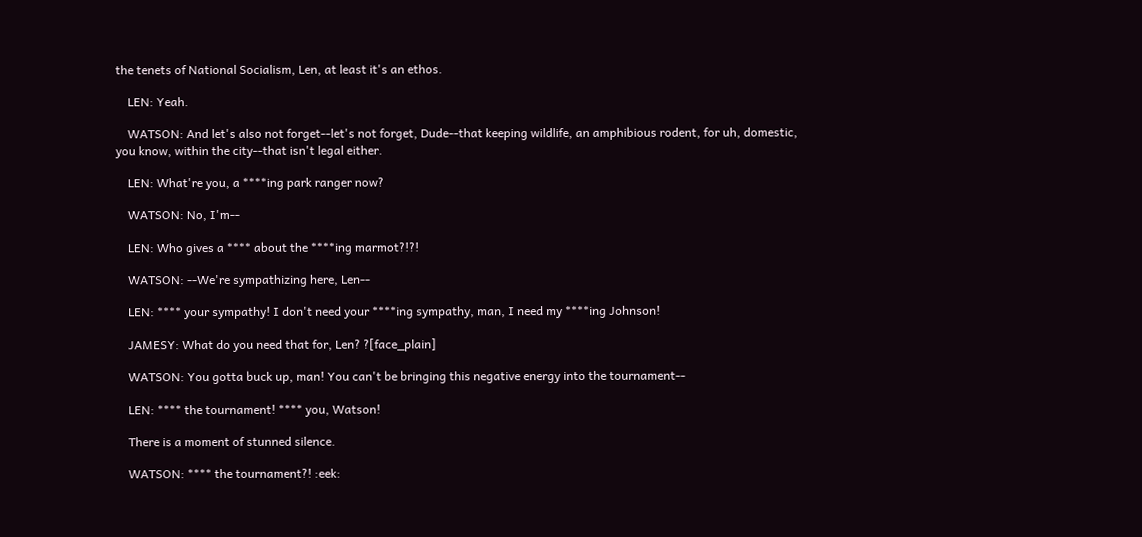the tenets of National Socialism, Len, at least it's an ethos.

    LEN: Yeah.

    WATSON: And let's also not forget--let's not forget, Dude--that keeping wildlife, an amphibious rodent, for uh, domestic, you know, within the city--that isn't legal either.

    LEN: What're you, a ****ing park ranger now?

    WATSON: No, I'm--

    LEN: Who gives a **** about the ****ing marmot?!?!

    WATSON: --We're sympathizing here, Len--

    LEN: **** your sympathy! I don't need your ****ing sympathy, man, I need my ****ing Johnson!

    JAMESY: What do you need that for, Len? ?[face_plain]

    WATSON: You gotta buck up, man! You can't be bringing this negative energy into the tournament--

    LEN: **** the tournament! **** you, Watson!

    There is a moment of stunned silence.

    WATSON: **** the tournament?! :eek: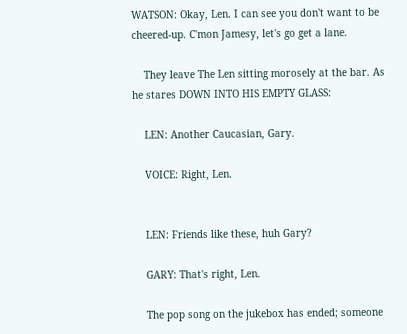WATSON: Okay, Len. I can see you don't want to be cheered-up. C'mon Jamesy, let's go get a lane.

    They leave The Len sitting morosely at the bar. As he stares DOWN INTO HIS EMPTY GLASS:

    LEN: Another Caucasian, Gary.

    VOICE: Right, Len.


    LEN: Friends like these, huh Gary?

    GARY: That's right, Len.

    The pop song on the jukebox has ended; someone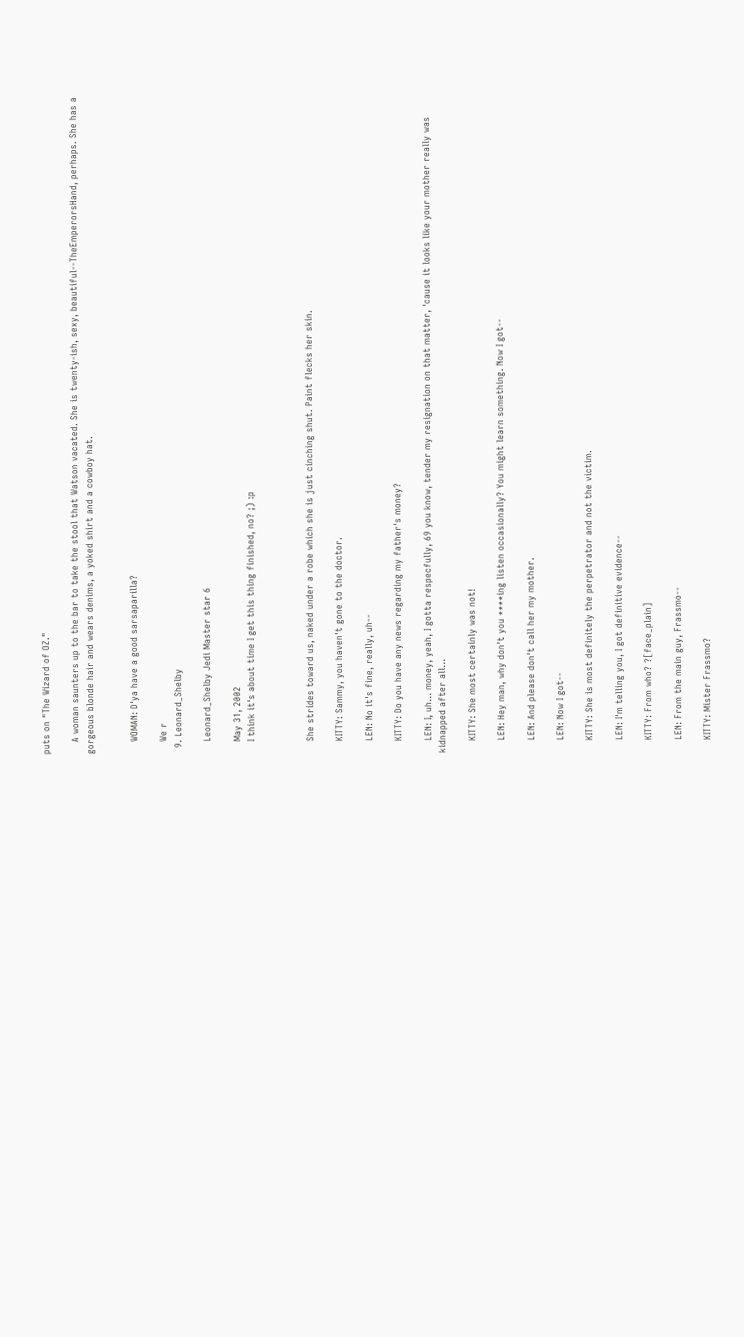puts on "The Wizard of OZ."

    A woman saunters up to the bar to take the stool that Watson vacated. She is twenty-ish, sexy, beautiful--TheEmperorsHand, perhaps. She has a gorgeous blonde hair and wears denims, a yoked shirt and a cowboy hat.


    WOMAN: D'ya have a good sarsaparilla?

    We r
  9. Leonard_Shelby

    Leonard_Shelby Jedi Master star 6

    May 31, 2002
    I think it's about time I get this thing finished, no? ;) :p



    She strides toward us, naked under a robe which she is just cinching shut. Paint flecks her skin.

    KITTY: Sammy, you haven't gone to the doctor.

    LEN: No it's fine, really, uh--

    KITTY: Do you have any news regarding my father's money?

    LEN: I, uh... money, yeah, I gotta respecfully, 69 you know, tender my resignation on that matter, 'cause it looks like your mother really was kidnapped after all...

    KITTY: She most certainly was not!

    LEN: Hey man, why don't you ****ing listen occasionally? You might learn something. Now I got--

    LEN: And please don't call her my mother.

    LEN: Now I got--

    KITTY: She is most definitely the perpetrator and not the victim.

    LEN: I'm telling you, I got definitive evidence--

    KITTY: From who? ?[face_plain]

    LEN: From the main guy, Frassmo--

    KITTY: Mister Frassmo?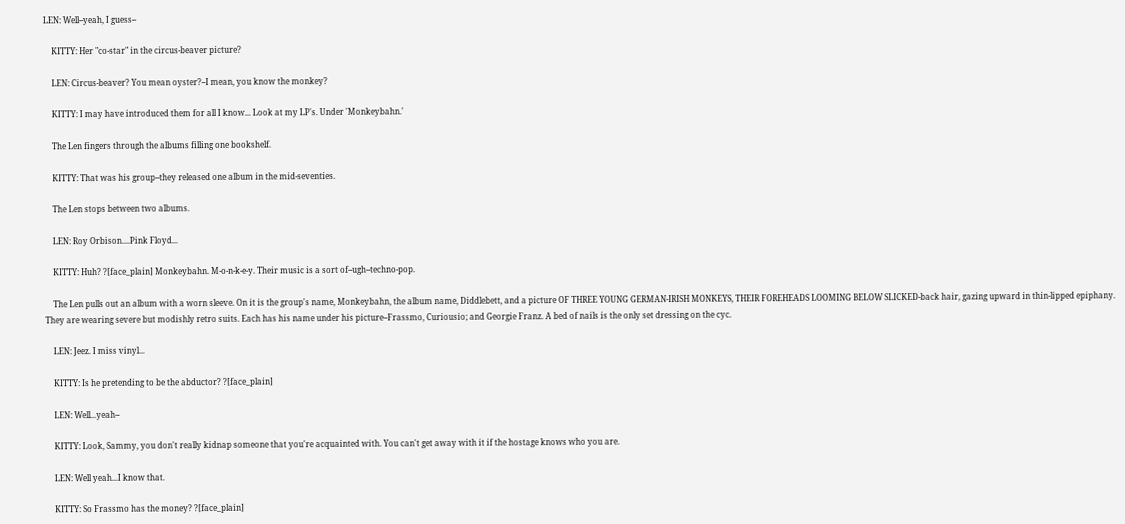LEN: Well--yeah, I guess--

    KITTY: Her "co-star" in the circus-beaver picture?

    LEN: Circus-beaver? You mean oyster?--I mean, you know the monkey?

    KITTY: I may have introduced them for all I know... Look at my LP's. Under 'Monkeybahn.'

    The Len fingers through the albums filling one bookshelf.

    KITTY: That was his group--they released one album in the mid-seventies.

    The Len stops between two albums.

    LEN: Roy Orbison....Pink Floyd...

    KITTY: Huh? ?[face_plain] Monkeybahn. M-o-n-k-e-y. Their music is a sort of--ugh--techno-pop.

    The Len pulls out an album with a worn sleeve. On it is the group's name, Monkeybahn, the album name, Diddlebett, and a picture OF THREE YOUNG GERMAN-IRISH MONKEYS, THEIR FOREHEADS LOOMING BELOW SLICKED-back hair, gazing upward in thin-lipped epiphany. They are wearing severe but modishly retro suits. Each has his name under his picture--Frassmo, Curiousio; and Georgie Franz. A bed of nails is the only set dressing on the cyc.

    LEN: Jeez. I miss vinyl...

    KITTY: Is he pretending to be the abductor? ?[face_plain]

    LEN: Well...yeah--

    KITTY: Look, Sammy, you don't really kidnap someone that you're acquainted with. You can't get away with it if the hostage knows who you are.

    LEN: Well yeah...I know that.

    KITTY: So Frassmo has the money? ?[face_plain]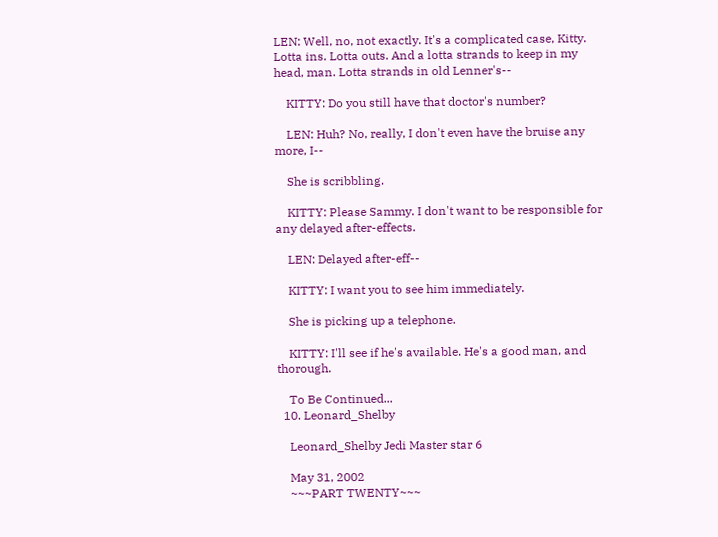LEN: Well, no, not exactly. It's a complicated case, Kitty. Lotta ins. Lotta outs. And a lotta strands to keep in my head, man. Lotta strands in old Lenner's--

    KITTY: Do you still have that doctor's number?

    LEN: Huh? No, really, I don't even have the bruise any more, I--

    She is scribbling.

    KITTY: Please Sammy. I don't want to be responsible for any delayed after-effects.

    LEN: Delayed after-eff--

    KITTY: I want you to see him immediately.

    She is picking up a telephone.

    KITTY: I'll see if he's available. He's a good man, and thorough.

    To Be Continued...
  10. Leonard_Shelby

    Leonard_Shelby Jedi Master star 6

    May 31, 2002
    ~~~PART TWENTY~~~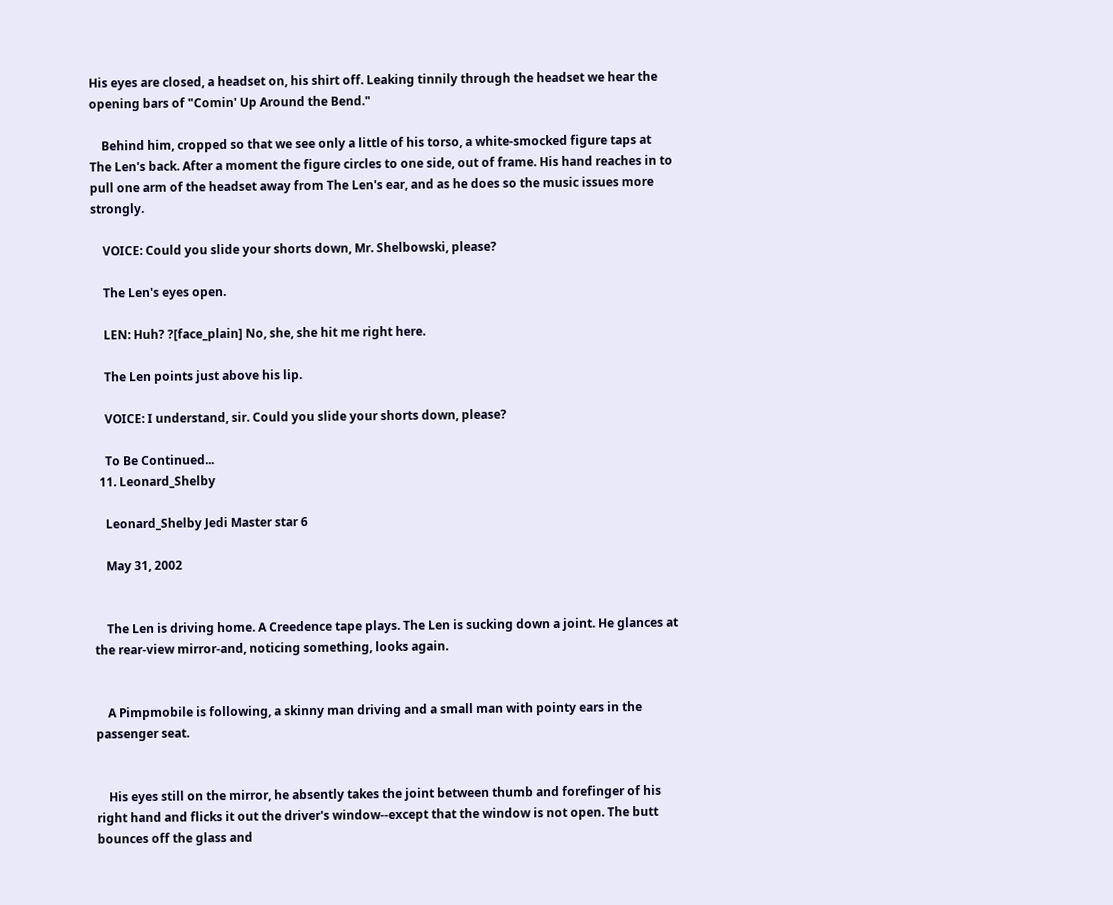His eyes are closed, a headset on, his shirt off. Leaking tinnily through the headset we hear the opening bars of "Comin' Up Around the Bend."

    Behind him, cropped so that we see only a little of his torso, a white-smocked figure taps at The Len's back. After a moment the figure circles to one side, out of frame. His hand reaches in to pull one arm of the headset away from The Len's ear, and as he does so the music issues more strongly.

    VOICE: Could you slide your shorts down, Mr. Shelbowski, please?

    The Len's eyes open.

    LEN: Huh? ?[face_plain] No, she, she hit me right here.

    The Len points just above his lip.

    VOICE: I understand, sir. Could you slide your shorts down, please?

    To Be Continued...
  11. Leonard_Shelby

    Leonard_Shelby Jedi Master star 6

    May 31, 2002


    The Len is driving home. A Creedence tape plays. The Len is sucking down a joint. He glances at the rear-view mirror-and, noticing something, looks again.


    A Pimpmobile is following, a skinny man driving and a small man with pointy ears in the passenger seat.


    His eyes still on the mirror, he absently takes the joint between thumb and forefinger of his right hand and flicks it out the driver's window--except that the window is not open. The butt bounces off the glass and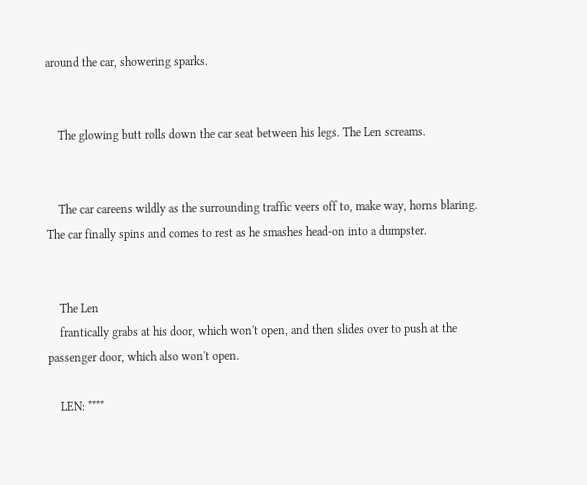around the car, showering sparks.


    The glowing butt rolls down the car seat between his legs. The Len screams.


    The car careens wildly as the surrounding traffic veers off to, make way, horns blaring. The car finally spins and comes to rest as he smashes head-on into a dumpster.


    The Len
    frantically grabs at his door, which won't open, and then slides over to push at the passenger door, which also won't open.

    LEN: ****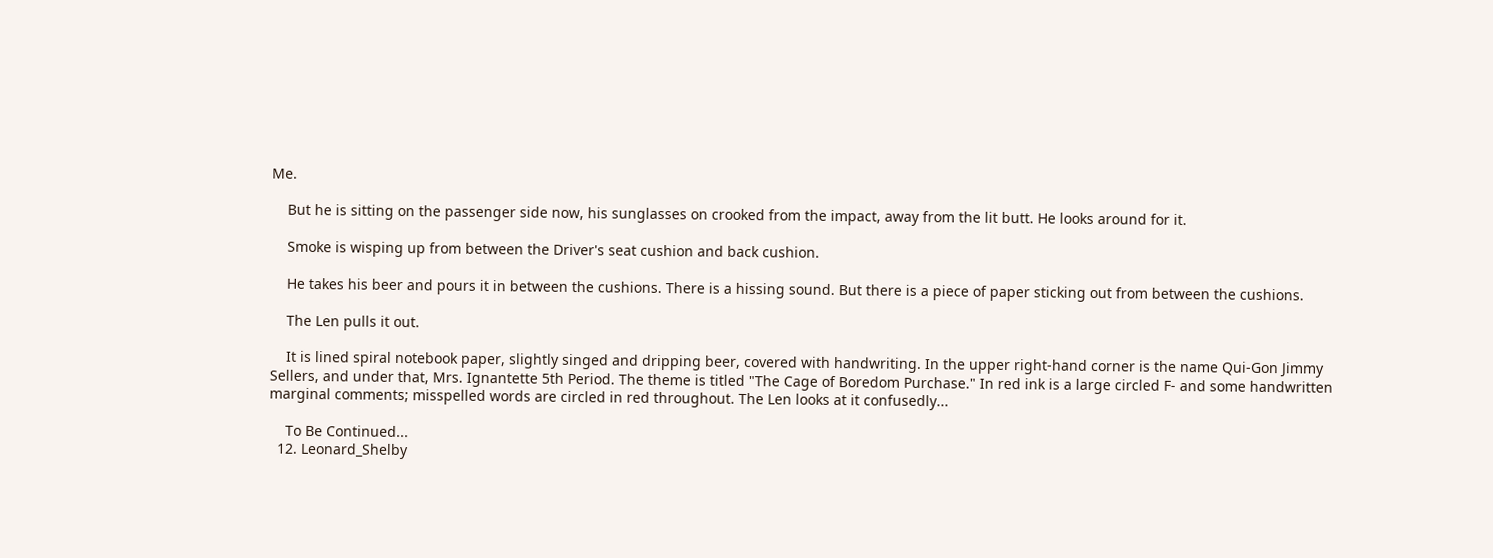Me.

    But he is sitting on the passenger side now, his sunglasses on crooked from the impact, away from the lit butt. He looks around for it.

    Smoke is wisping up from between the Driver's seat cushion and back cushion.

    He takes his beer and pours it in between the cushions. There is a hissing sound. But there is a piece of paper sticking out from between the cushions.

    The Len pulls it out.

    It is lined spiral notebook paper, slightly singed and dripping beer, covered with handwriting. In the upper right-hand corner is the name Qui-Gon Jimmy Sellers, and under that, Mrs. Ignantette 5th Period. The theme is titled "The Cage of Boredom Purchase." In red ink is a large circled F- and some handwritten marginal comments; misspelled words are circled in red throughout. The Len looks at it confusedly...

    To Be Continued...
  12. Leonard_Shelby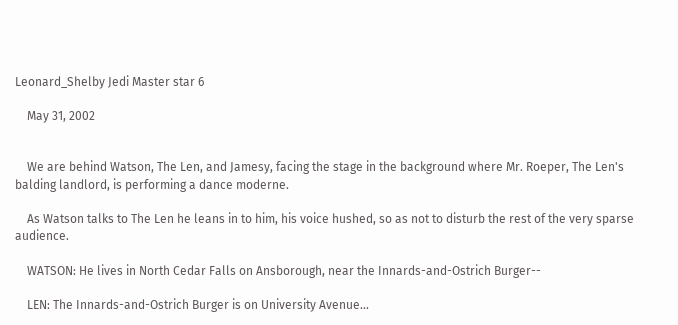Leonard_Shelby Jedi Master star 6

    May 31, 2002


    We are behind Watson, The Len, and Jamesy, facing the stage in the background where Mr. Roeper, The Len's balding landlord, is performing a dance moderne.

    As Watson talks to The Len he leans in to him, his voice hushed, so as not to disturb the rest of the very sparse audience.

    WATSON: He lives in North Cedar Falls on Ansborough, near the Innards-and-Ostrich Burger--

    LEN: The Innards-and-Ostrich Burger is on University Avenue...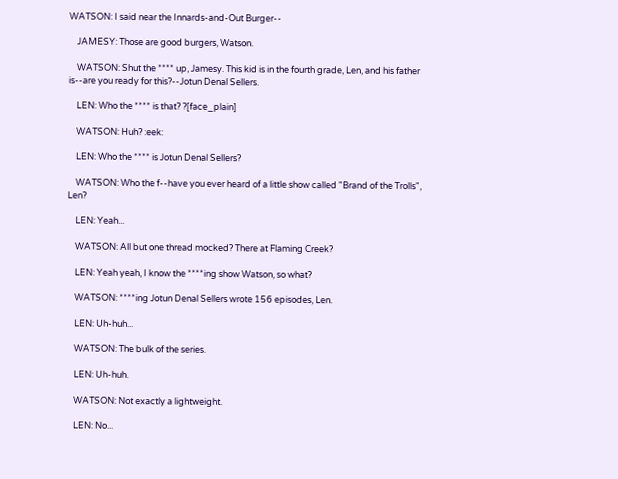WATSON: I said near the Innards-and-Out Burger--

    JAMESY: Those are good burgers, Watson.

    WATSON: Shut the **** up, Jamesy. This kid is in the fourth grade, Len, and his father is--are you ready for this?--Jotun Denal Sellers.

    LEN: Who the **** is that? ?[face_plain]

    WATSON: Huh? :eek:

    LEN: Who the **** is Jotun Denal Sellers?

    WATSON: Who the f--have you ever heard of a little show called "Brand of the Trolls", Len?

    LEN: Yeah...

    WATSON: All but one thread mocked? There at Flaming Creek?

    LEN: Yeah yeah, I know the ****ing show Watson, so what?

    WATSON: ****ing Jotun Denal Sellers wrote 156 episodes, Len.

    LEN: Uh-huh...

    WATSON: The bulk of the series.

    LEN: Uh-huh.

    WATSON: Not exactly a lightweight.

    LEN: No...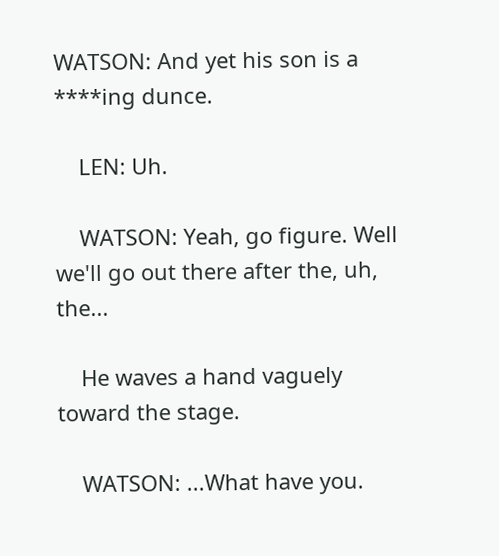WATSON: And yet his son is a ****ing dunce.

    LEN: Uh.

    WATSON: Yeah, go figure. Well we'll go out there after the, uh, the...

    He waves a hand vaguely toward the stage.

    WATSON: ...What have you.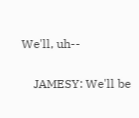We'll, uh--

    JAMESY: We'll be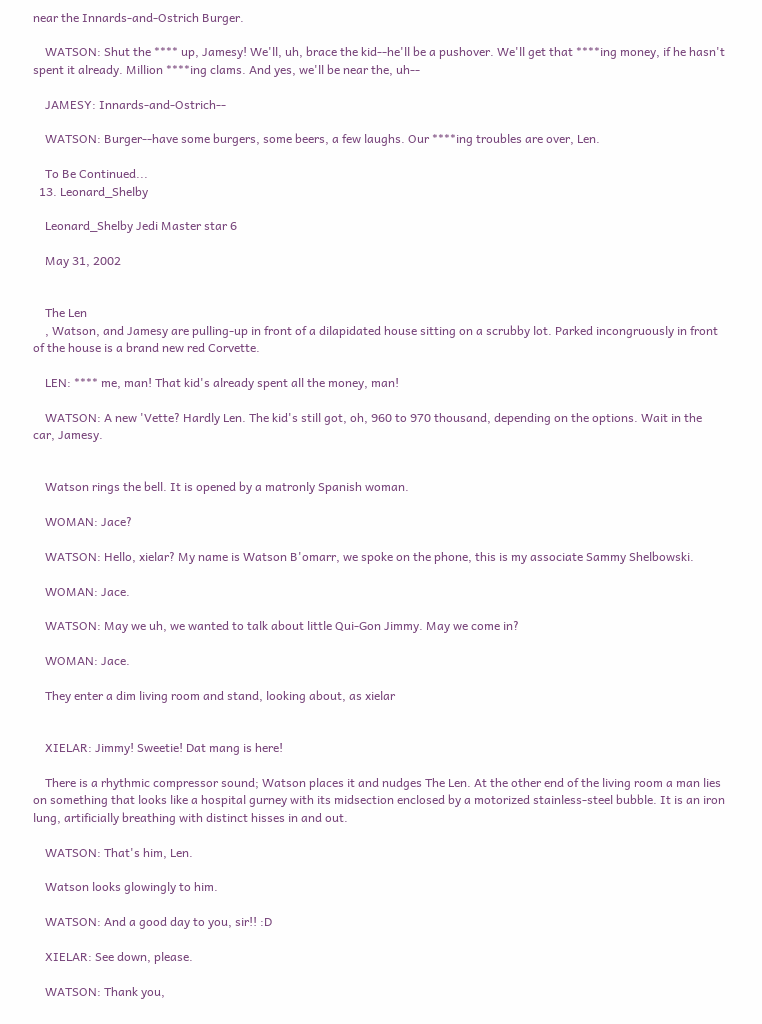near the Innards-and-Ostrich Burger.

    WATSON: Shut the **** up, Jamesy! We'll, uh, brace the kid--he'll be a pushover. We'll get that ****ing money, if he hasn't spent it already. Million ****ing clams. And yes, we'll be near the, uh--

    JAMESY: Innards-and-Ostrich--

    WATSON: Burger--have some burgers, some beers, a few laughs. Our ****ing troubles are over, Len.

    To Be Continued...
  13. Leonard_Shelby

    Leonard_Shelby Jedi Master star 6

    May 31, 2002


    The Len
    , Watson, and Jamesy are pulling-up in front of a dilapidated house sitting on a scrubby lot. Parked incongruously in front of the house is a brand new red Corvette.

    LEN: **** me, man! That kid's already spent all the money, man!

    WATSON: A new 'Vette? Hardly Len. The kid's still got, oh, 960 to 970 thousand, depending on the options. Wait in the car, Jamesy.


    Watson rings the bell. It is opened by a matronly Spanish woman.

    WOMAN: Jace?

    WATSON: Hello, xielar? My name is Watson B'omarr, we spoke on the phone, this is my associate Sammy Shelbowski.

    WOMAN: Jace.

    WATSON: May we uh, we wanted to talk about little Qui-Gon Jimmy. May we come in?

    WOMAN: Jace.

    They enter a dim living room and stand, looking about, as xielar


    XIELAR: Jimmy! Sweetie! Dat mang is here!

    There is a rhythmic compressor sound; Watson places it and nudges The Len. At the other end of the living room a man lies on something that looks like a hospital gurney with its midsection enclosed by a motorized stainless-steel bubble. It is an iron lung, artificially breathing with distinct hisses in and out.

    WATSON: That's him, Len.

    Watson looks glowingly to him.

    WATSON: And a good day to you, sir!! :D

    XIELAR: See down, please.

    WATSON: Thank you,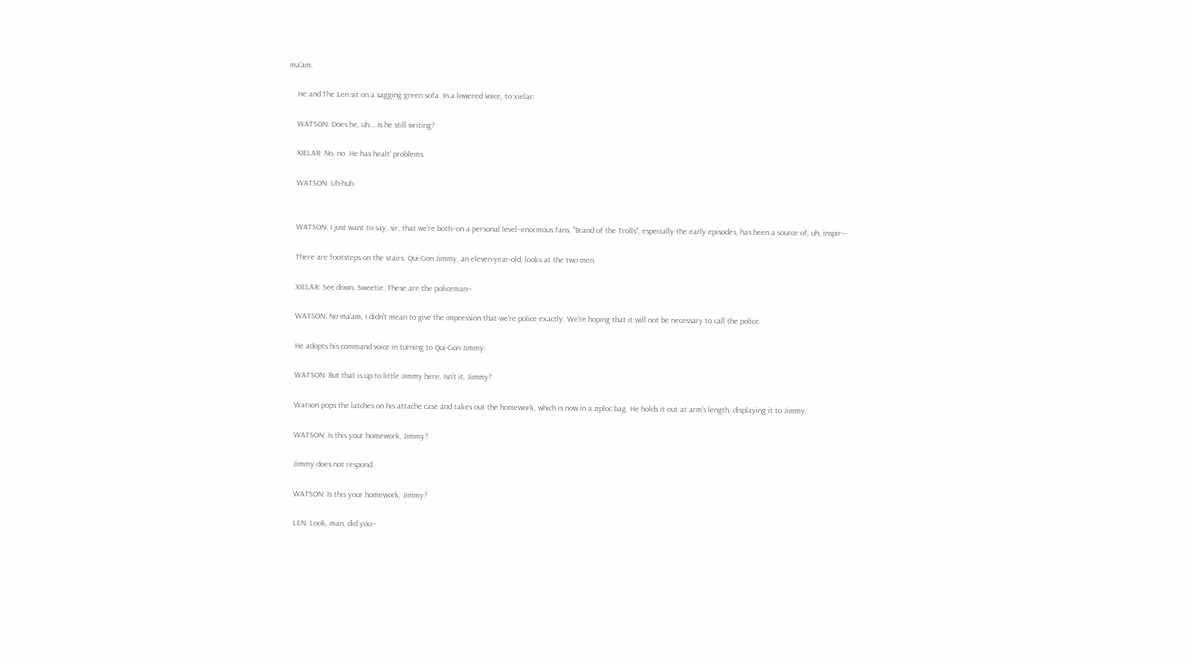ma'am.

    He and The Len sit on a sagging green sofa. In a lowered voice, to xielar:

    WATSON: Does he, uh....Is he still writing?

    XIELAR: No, no. He has healt' problems.

    WATSON: Uh-huh.


    WATSON: I just want to say, sir, that we're both--on a personal level--enormous fans. "Brand of the Trolls", especially the early episodes, has been a source of, uh, inspir---

    There are footsteps on the stairs. Qui-Gon Jimmy, an eleven-year-old, looks at the two men.

    XIELAR: See down, Sweetie. These are the policeman--

    WATSON: No ma'am, I didn't mean to give the impression that we're police exactly. We're hoping that it will not be necessary to call the police.

    He adopts his command voice in turning to Qui-Gon Jimmy:

    WATSON: But that is up to little Jimmy here. Isn't it, Jimmy?

    Watson pops the latches on his attache case and takes out the homework, which is now in a ziploc bag. He holds it out at arm's length, displaying it to Jimmy.

    WATSON: Is this your homework, Jimmy?

    Jimmy does not respond.

    WATSON: Is this your homework, Jimmy?

    LEN: Look, man, did you--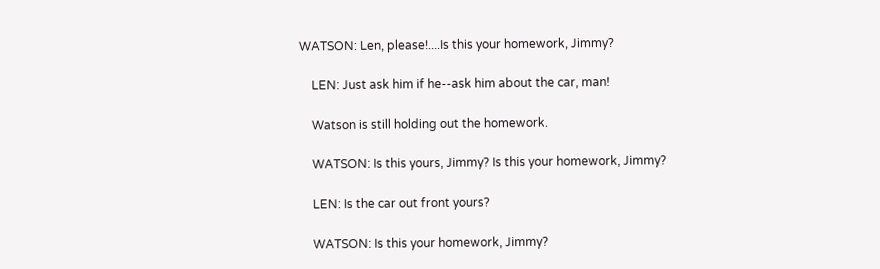WATSON: Len, please!....Is this your homework, Jimmy?

    LEN: Just ask him if he--ask him about the car, man!

    Watson is still holding out the homework.

    WATSON: Is this yours, Jimmy? Is this your homework, Jimmy?

    LEN: Is the car out front yours?

    WATSON: Is this your homework, Jimmy?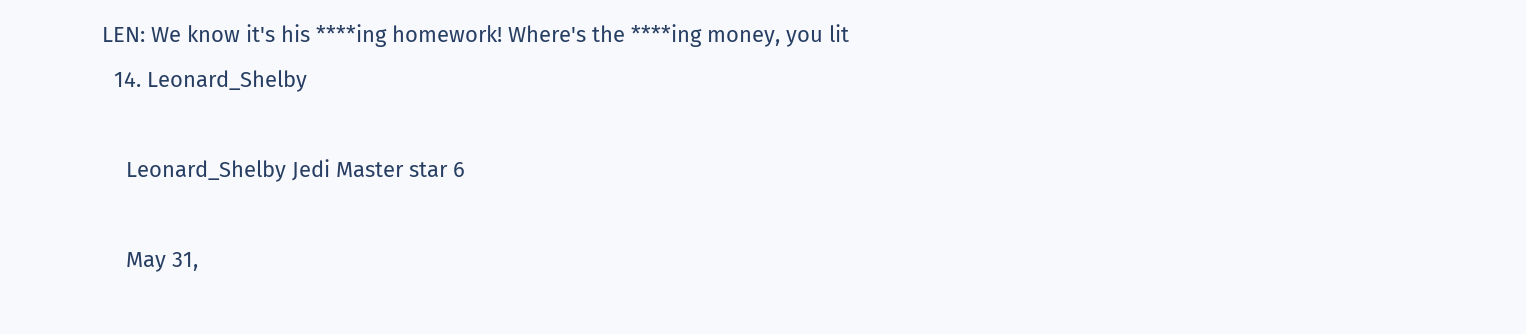LEN: We know it's his ****ing homework! Where's the ****ing money, you lit
  14. Leonard_Shelby

    Leonard_Shelby Jedi Master star 6

    May 31,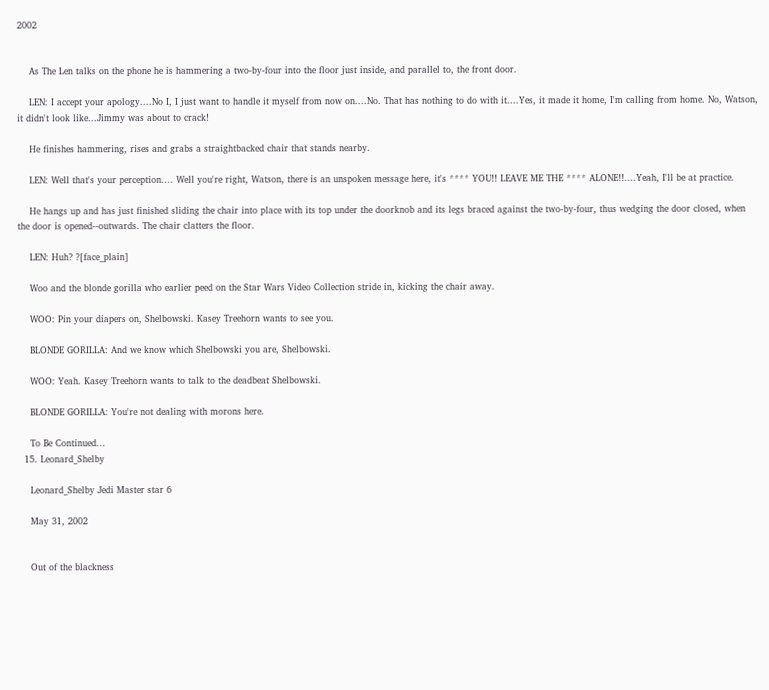2002


    As The Len talks on the phone he is hammering a two-by-four into the floor just inside, and parallel to, the front door.

    LEN: I accept your apology....No I, I just want to handle it myself from now on....No. That has nothing to do with it....Yes, it made it home, I'm calling from home. No, Watson, it didn't look like...Jimmy was about to crack!

    He finishes hammering, rises and grabs a straightbacked chair that stands nearby.

    LEN: Well that's your perception.... Well you're right, Watson, there is an unspoken message here, it's **** YOU!! LEAVE ME THE **** ALONE!!....Yeah, I'll be at practice.

    He hangs up and has just finished sliding the chair into place with its top under the doorknob and its legs braced against the two-by-four, thus wedging the door closed, when the door is opened--outwards. The chair clatters the floor.

    LEN: Huh? ?[face_plain]

    Woo and the blonde gorilla who earlier peed on the Star Wars Video Collection stride in, kicking the chair away.

    WOO: Pin your diapers on, Shelbowski. Kasey Treehorn wants to see you.

    BLONDE GORILLA: And we know which Shelbowski you are, Shelbowski.

    WOO: Yeah. Kasey Treehorn wants to talk to the deadbeat Shelbowski.

    BLONDE GORILLA: You're not dealing with morons here.

    To Be Continued...
  15. Leonard_Shelby

    Leonard_Shelby Jedi Master star 6

    May 31, 2002


    Out of the blackness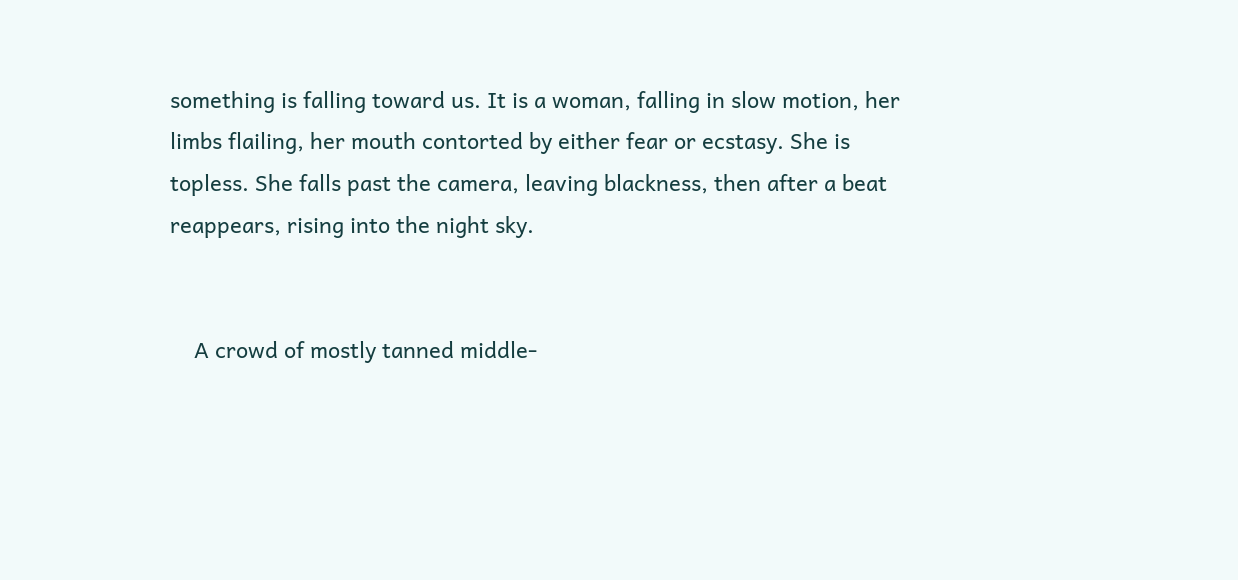something is falling toward us. It is a woman, falling in slow motion, her limbs flailing, her mouth contorted by either fear or ecstasy. She is topless. She falls past the camera, leaving blackness, then after a beat reappears, rising into the night sky.


    A crowd of mostly tanned middle-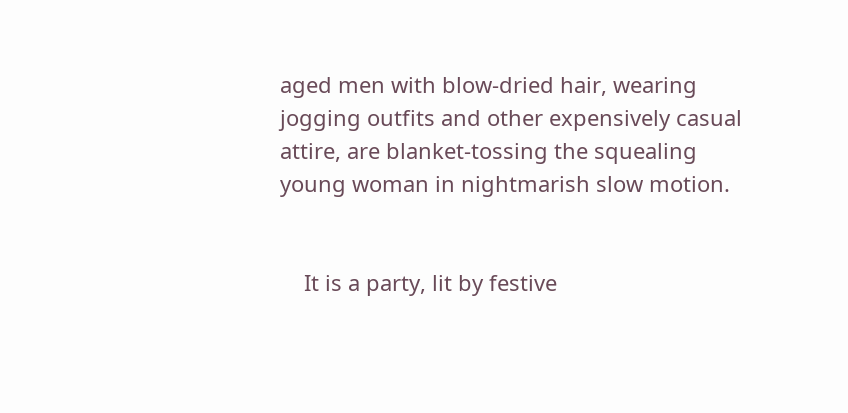aged men with blow-dried hair, wearing jogging outfits and other expensively casual attire, are blanket-tossing the squealing young woman in nightmarish slow motion.


    It is a party, lit by festive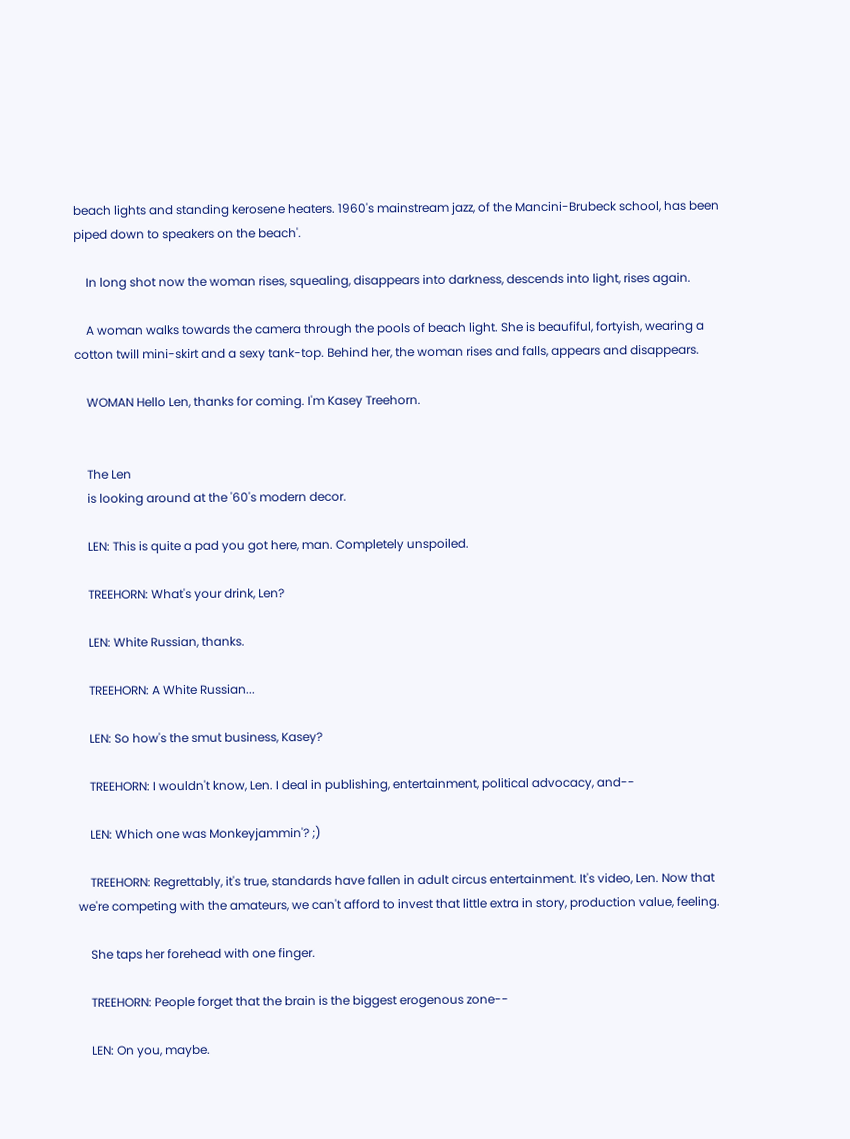beach lights and standing kerosene heaters. 1960's mainstream jazz, of the Mancini-Brubeck school, has been piped down to speakers on the beach'.

    In long shot now the woman rises, squealing, disappears into darkness, descends into light, rises again.

    A woman walks towards the camera through the pools of beach light. She is beaufiful, fortyish, wearing a cotton twill mini-skirt and a sexy tank-top. Behind her, the woman rises and falls, appears and disappears.

    WOMAN Hello Len, thanks for coming. I'm Kasey Treehorn.


    The Len
    is looking around at the '60's modern decor.

    LEN: This is quite a pad you got here, man. Completely unspoiled.

    TREEHORN: What's your drink, Len?

    LEN: White Russian, thanks.

    TREEHORN: A White Russian...

    LEN: So how's the smut business, Kasey?

    TREEHORN: I wouldn't know, Len. I deal in publishing, entertainment, political advocacy, and--

    LEN: Which one was Monkeyjammin'? ;)

    TREEHORN: Regrettably, it's true, standards have fallen in adult circus entertainment. It's video, Len. Now that we're competing with the amateurs, we can't afford to invest that little extra in story, production value, feeling.

    She taps her forehead with one finger.

    TREEHORN: People forget that the brain is the biggest erogenous zone--

    LEN: On you, maybe.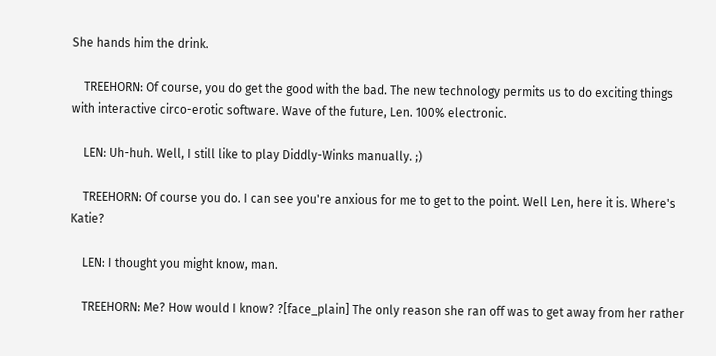She hands him the drink.

    TREEHORN: Of course, you do get the good with the bad. The new technology permits us to do exciting things with interactive circo-erotic software. Wave of the future, Len. 100% electronic.

    LEN: Uh-huh. Well, I still like to play Diddly-Winks manually. ;)

    TREEHORN: Of course you do. I can see you're anxious for me to get to the point. Well Len, here it is. Where's Katie?

    LEN: I thought you might know, man.

    TREEHORN: Me? How would I know? ?[face_plain] The only reason she ran off was to get away from her rather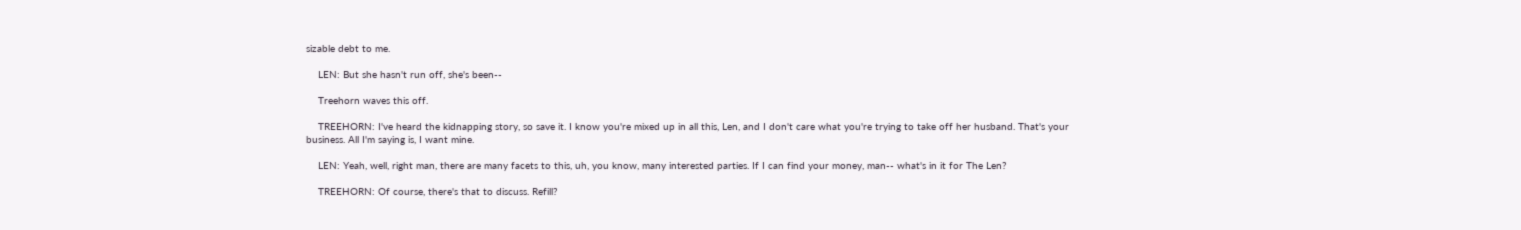sizable debt to me.

    LEN: But she hasn't run off, she's been--

    Treehorn waves this off.

    TREEHORN: I've heard the kidnapping story, so save it. I know you're mixed up in all this, Len, and I don't care what you're trying to take off her husband. That's your business. All I'm saying is, I want mine.

    LEN: Yeah, well, right man, there are many facets to this, uh, you know, many interested parties. If I can find your money, man-- what's in it for The Len?

    TREEHORN: Of course, there's that to discuss. Refill?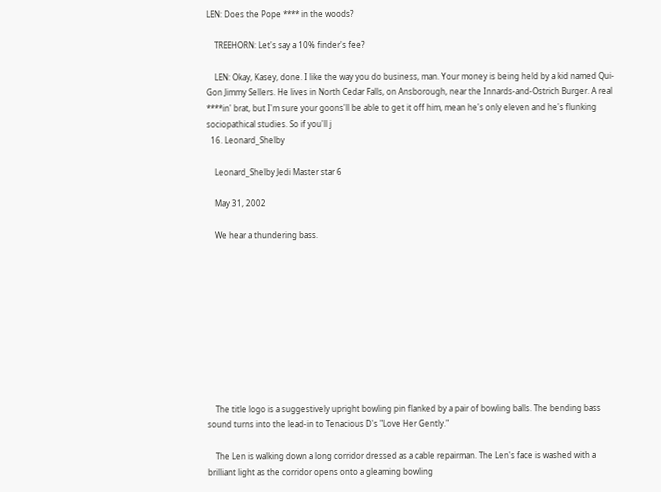LEN: Does the Pope **** in the woods?

    TREEHORN: Let's say a 10% finder's fee?

    LEN: Okay, Kasey, done. I like the way you do business, man. Your money is being held by a kid named Qui-Gon Jimmy Sellers. He lives in North Cedar Falls, on Ansborough, near the Innards-and-Ostrich Burger. A real ****in' brat, but I'm sure your goons'll be able to get it off him, mean he's only eleven and he's flunking sociopathical studies. So if you'll j
  16. Leonard_Shelby

    Leonard_Shelby Jedi Master star 6

    May 31, 2002

    We hear a thundering bass.










    The title logo is a suggestively upright bowling pin flanked by a pair of bowling balls. The bending bass sound turns into the lead-in to Tenacious D's "Love Her Gently."

    The Len is walking down a long corridor dressed as a cable repairman. The Len's face is washed with a brilliant light as the corridor opens onto a gleaming bowling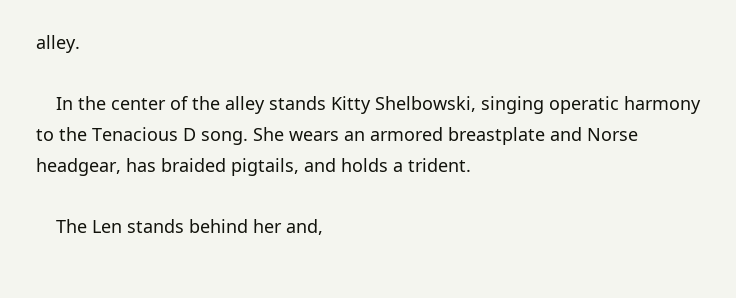alley.

    In the center of the alley stands Kitty Shelbowski, singing operatic harmony to the Tenacious D song. She wears an armored breastplate and Norse headgear, has braided pigtails, and holds a trident.

    The Len stands behind her and,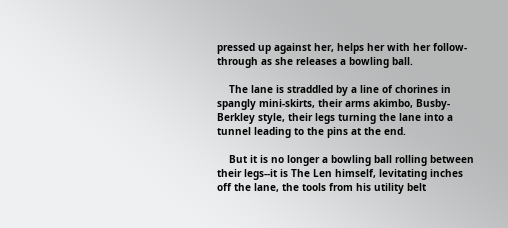pressed up against her, helps her with her follow-through as she releases a bowling ball.

    The lane is straddled by a line of chorines in spangly mini-skirts, their arms akimbo, Busby-Berkley style, their legs turning the lane into a tunnel leading to the pins at the end.

    But it is no longer a bowling ball rolling between their legs--it is The Len himself, levitating inches off the lane, the tools from his utility belt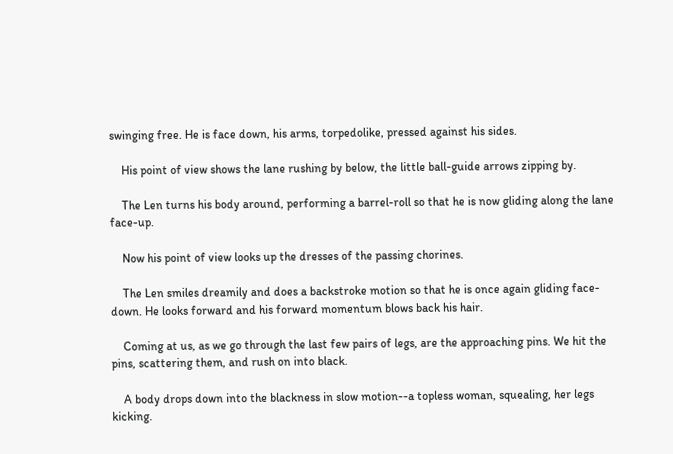swinging free. He is face down, his arms, torpedolike, pressed against his sides.

    His point of view shows the lane rushing by below, the little ball-guide arrows zipping by.

    The Len turns his body around, performing a barrel-roll so that he is now gliding along the lane face-up.

    Now his point of view looks up the dresses of the passing chorines.

    The Len smiles dreamily and does a backstroke motion so that he is once again gliding face-down. He looks forward and his forward momentum blows back his hair.

    Coming at us, as we go through the last few pairs of legs, are the approaching pins. We hit the pins, scattering them, and rush on into black.

    A body drops down into the blackness in slow motion--a topless woman, squealing, her legs kicking.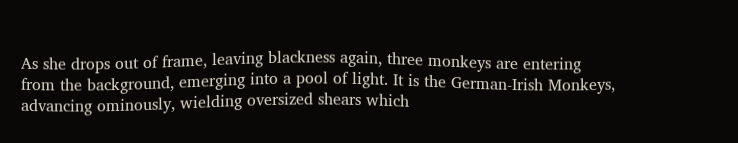As she drops out of frame, leaving blackness again, three monkeys are entering from the background, emerging into a pool of light. It is the German-Irish Monkeys, advancing ominously, wielding oversized shears which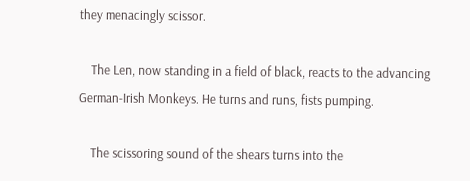they menacingly scissor.

    The Len, now standing in a field of black, reacts to the advancing German-Irish Monkeys. He turns and runs, fists pumping.

    The scissoring sound of the shears turns into the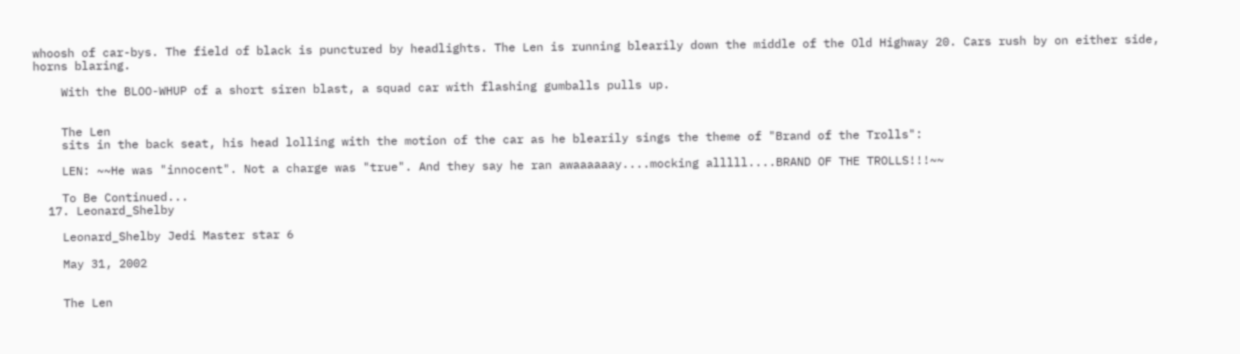whoosh of car-bys. The field of black is punctured by headlights. The Len is running blearily down the middle of the Old Highway 20. Cars rush by on either side, horns blaring.

    With the BLOO-WHUP of a short siren blast, a squad car with flashing gumballs pulls up.


    The Len
    sits in the back seat, his head lolling with the motion of the car as he blearily sings the theme of "Brand of the Trolls":

    LEN: ~~He was "innocent". Not a charge was "true". And they say he ran awaaaaaay....mocking alllll....BRAND OF THE TROLLS!!!~~

    To Be Continued...
  17. Leonard_Shelby

    Leonard_Shelby Jedi Master star 6

    May 31, 2002


    The Len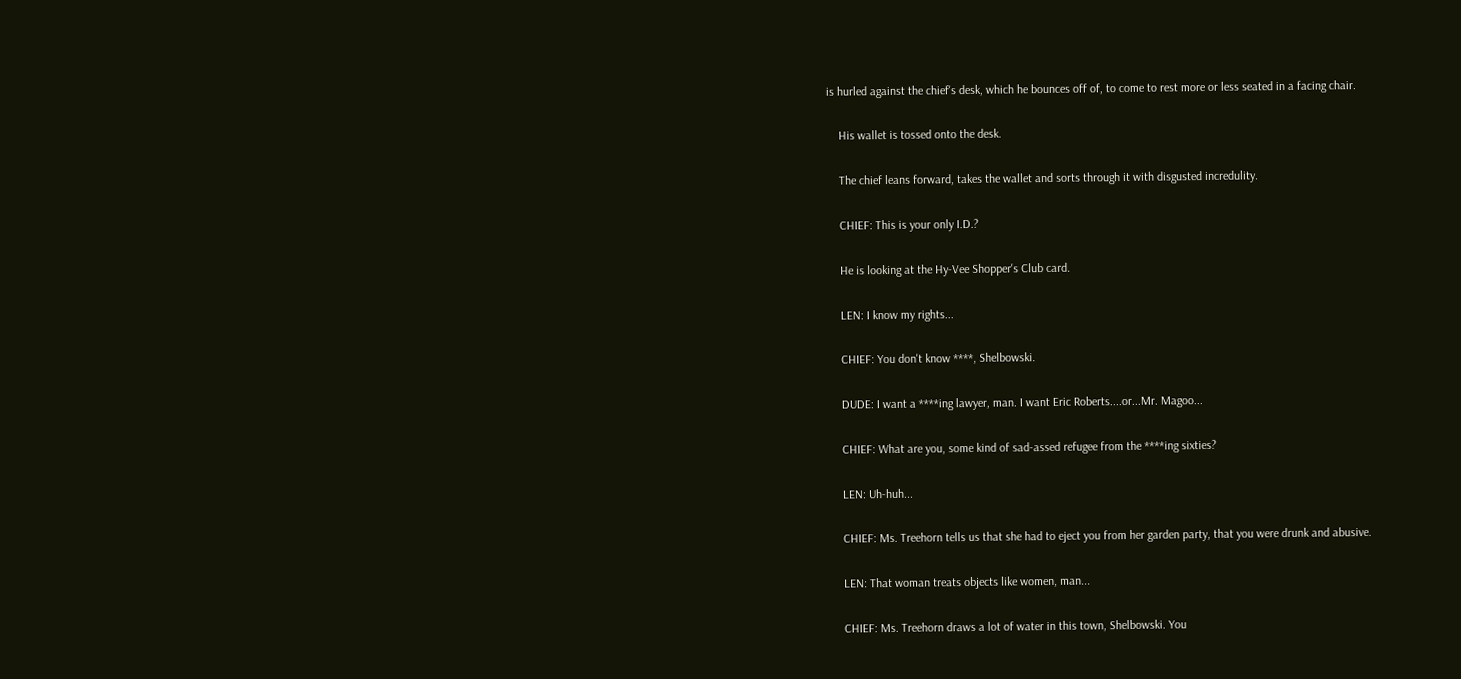is hurled against the chief's desk, which he bounces off of, to come to rest more or less seated in a facing chair.

    His wallet is tossed onto the desk.

    The chief leans forward, takes the wallet and sorts through it with disgusted incredulity.

    CHIEF: This is your only I.D.?

    He is looking at the Hy-Vee Shopper's Club card.

    LEN: I know my rights...

    CHIEF: You don't know ****, Shelbowski.

    DUDE: I want a ****ing lawyer, man. I want Eric Roberts....or...Mr. Magoo...

    CHIEF: What are you, some kind of sad-assed refugee from the ****ing sixties?

    LEN: Uh-huh...

    CHIEF: Ms. Treehorn tells us that she had to eject you from her garden party, that you were drunk and abusive.

    LEN: That woman treats objects like women, man...

    CHIEF: Ms. Treehorn draws a lot of water in this town, Shelbowski. You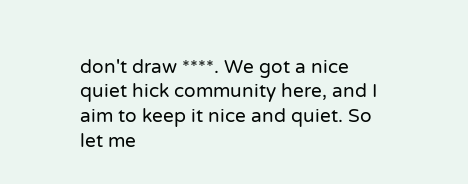don't draw ****. We got a nice quiet hick community here, and I aim to keep it nice and quiet. So let me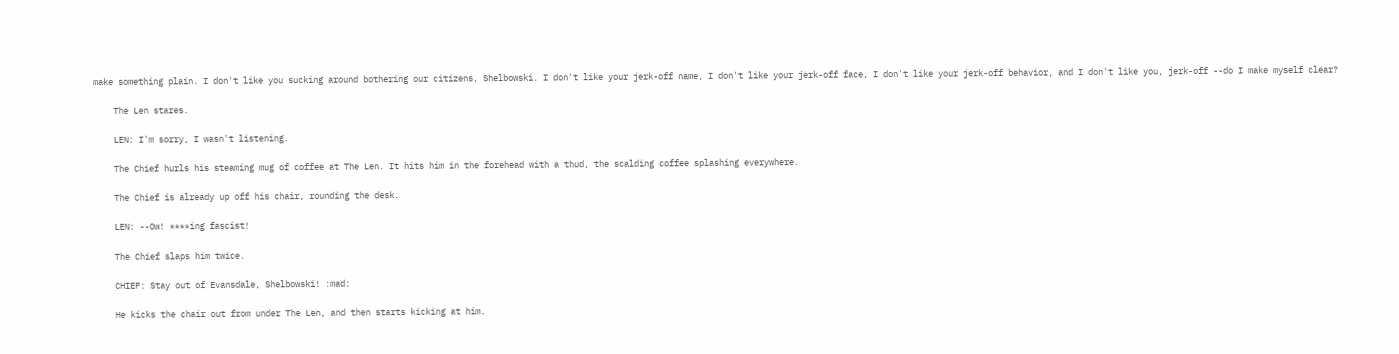make something plain. I don't like you sucking around bothering our citizens, Shelbowski. I don't like your jerk-off name, I don't like your jerk-off face, I don't like your jerk-off behavior, and I don't like you, jerk-off --do I make myself clear?

    The Len stares.

    LEN: I'm sorry, I wasn't listening.

    The Chief hurls his steaming mug of coffee at The Len. It hits him in the forehead with a thud, the scalding coffee splashing everywhere.

    The Chief is already up off his chair, rounding the desk.

    LEN: --Ow! ****ing fascist!

    The Chief slaps him twice.

    CHIEF: Stay out of Evansdale, Shelbowski! :mad:

    He kicks the chair out from under The Len, and then starts kicking at him.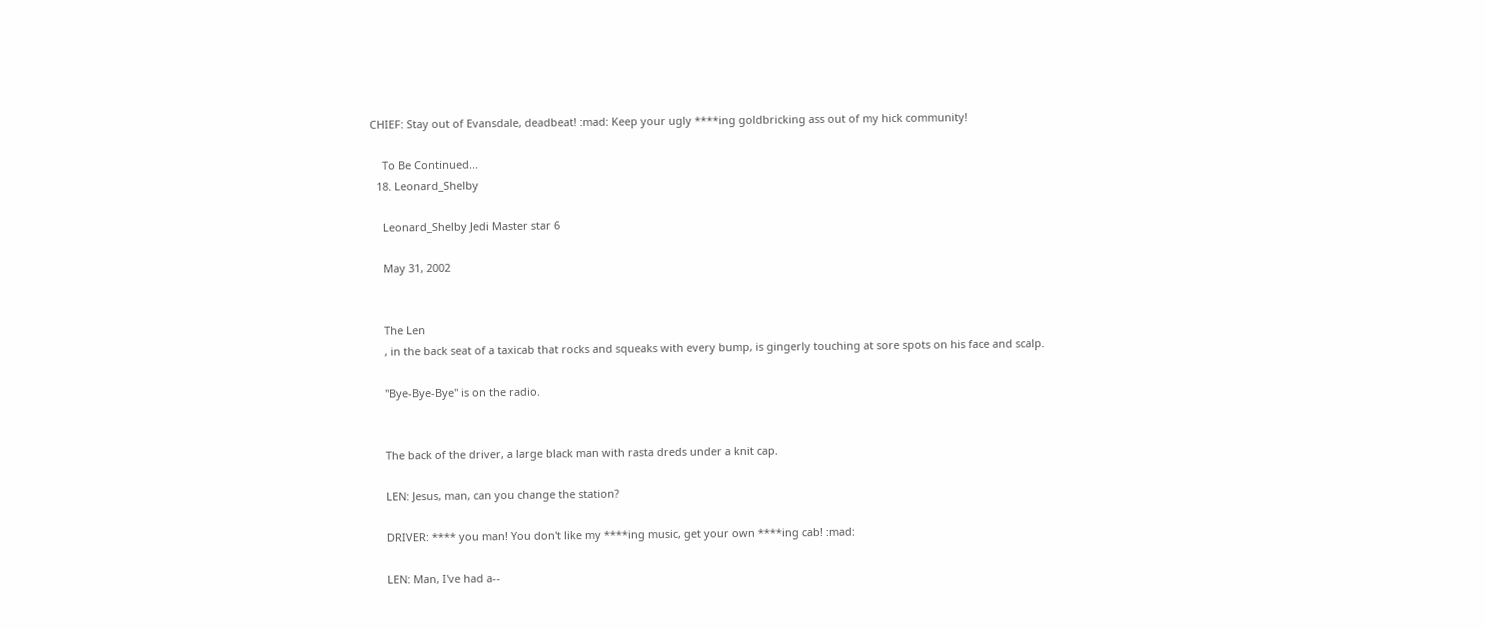CHIEF: Stay out of Evansdale, deadbeat! :mad: Keep your ugly ****ing goldbricking ass out of my hick community!

    To Be Continued...
  18. Leonard_Shelby

    Leonard_Shelby Jedi Master star 6

    May 31, 2002


    The Len
    , in the back seat of a taxicab that rocks and squeaks with every bump, is gingerly touching at sore spots on his face and scalp.

    "Bye-Bye-Bye" is on the radio.


    The back of the driver, a large black man with rasta dreds under a knit cap.

    LEN: Jesus, man, can you change the station?

    DRIVER: **** you man! You don't like my ****ing music, get your own ****ing cab! :mad:

    LEN: Man, I've had a--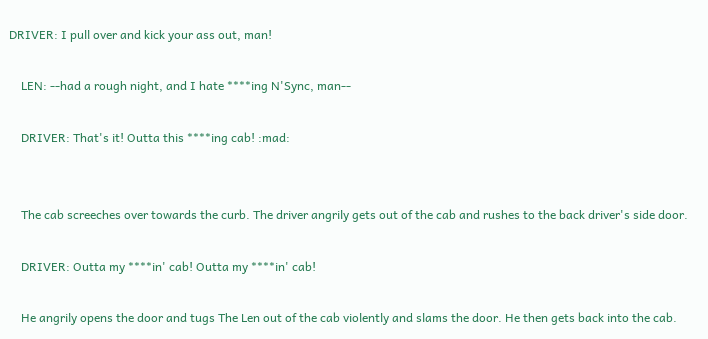DRIVER: I pull over and kick your ass out, man!

    LEN: --had a rough night, and I hate ****ing N'Sync, man--

    DRIVER: That's it! Outta this ****ing cab! :mad:


    The cab screeches over towards the curb. The driver angrily gets out of the cab and rushes to the back driver's side door.

    DRIVER: Outta my ****in' cab! Outta my ****in' cab!

    He angrily opens the door and tugs The Len out of the cab violently and slams the door. He then gets back into the cab.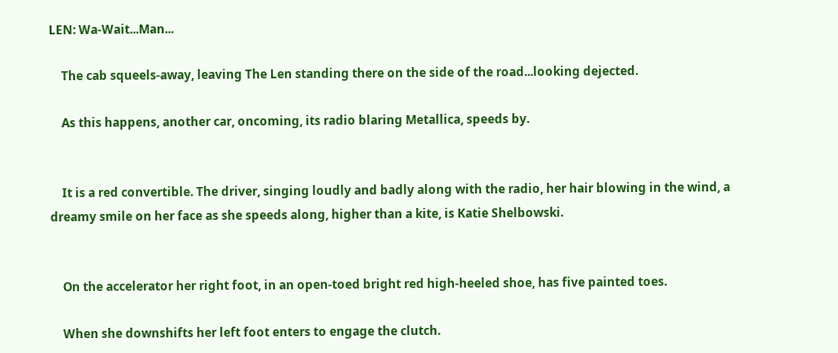LEN: Wa-Wait...Man...

    The cab squeels-away, leaving The Len standing there on the side of the road...looking dejected.

    As this happens, another car, oncoming, its radio blaring Metallica, speeds by.


    It is a red convertible. The driver, singing loudly and badly along with the radio, her hair blowing in the wind, a dreamy smile on her face as she speeds along, higher than a kite, is Katie Shelbowski.


    On the accelerator her right foot, in an open-toed bright red high-heeled shoe, has five painted toes.

    When she downshifts her left foot enters to engage the clutch.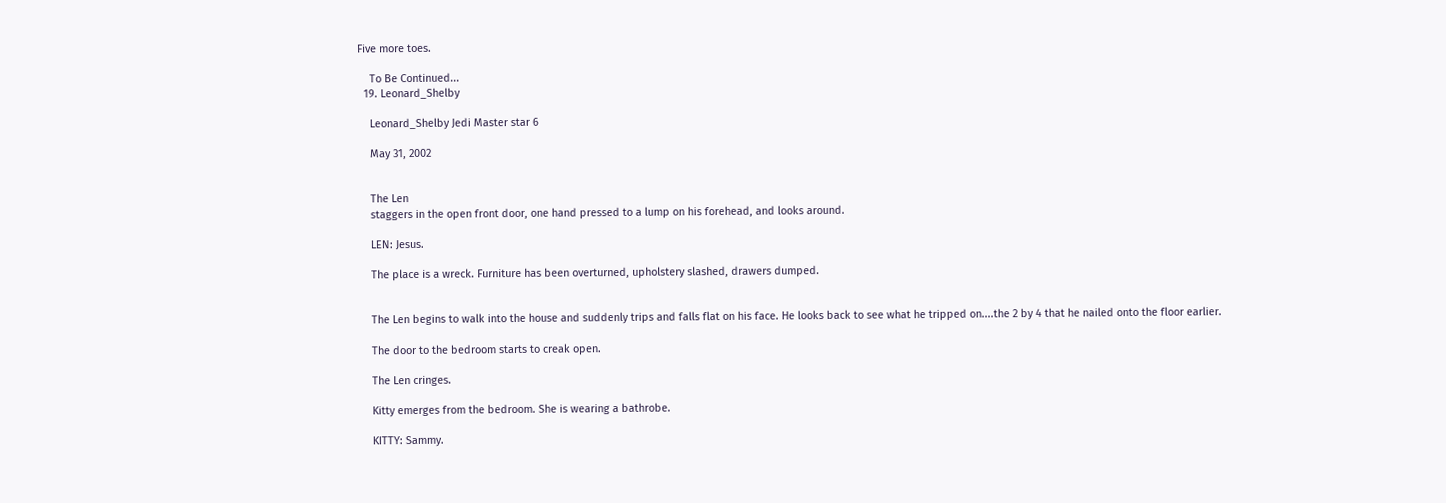Five more toes.

    To Be Continued...
  19. Leonard_Shelby

    Leonard_Shelby Jedi Master star 6

    May 31, 2002


    The Len
    staggers in the open front door, one hand pressed to a lump on his forehead, and looks around.

    LEN: Jesus.

    The place is a wreck. Furniture has been overturned, upholstery slashed, drawers dumped.


    The Len begins to walk into the house and suddenly trips and falls flat on his face. He looks back to see what he tripped on....the 2 by 4 that he nailed onto the floor earlier.

    The door to the bedroom starts to creak open.

    The Len cringes.

    Kitty emerges from the bedroom. She is wearing a bathrobe.

    KITTY: Sammy.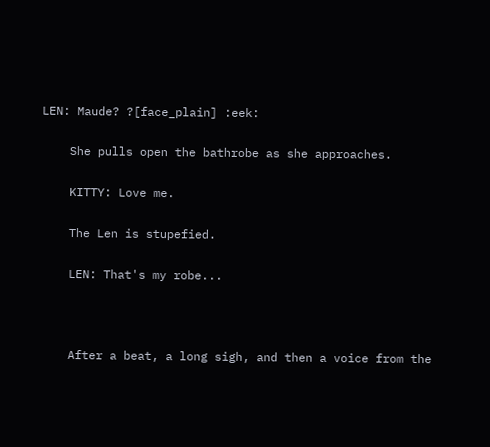LEN: Maude? ?[face_plain] :eek:

    She pulls open the bathrobe as she approaches.

    KITTY: Love me.

    The Len is stupefied.

    LEN: That's my robe...



    After a beat, a long sigh, and then a voice from the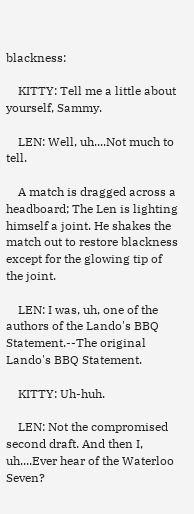blackness:

    KITTY: Tell me a little about yourself, Sammy.

    LEN: Well, uh....Not much to tell.

    A match is dragged across a headboard; The Len is lighting himself a joint. He shakes the match out to restore blackness except for the glowing tip of the joint.

    LEN: I was, uh, one of the authors of the Lando's BBQ Statement.--The original Lando's BBQ Statement.

    KITTY: Uh-huh.

    LEN: Not the compromised second draft. And then I, uh....Ever hear of the Waterloo Seven?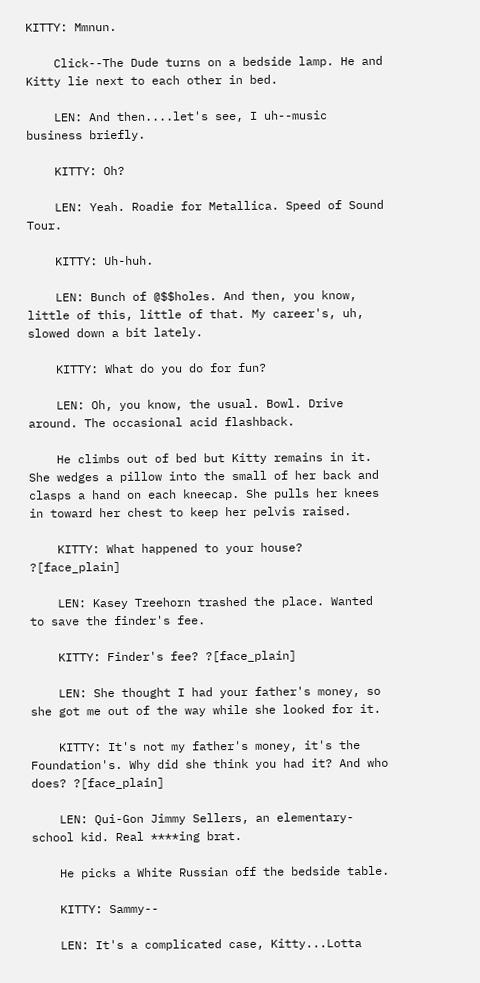KITTY: Mmnun.

    Click--The Dude turns on a bedside lamp. He and Kitty lie next to each other in bed.

    LEN: And then....let's see, I uh--music business briefly.

    KITTY: Oh?

    LEN: Yeah. Roadie for Metallica. Speed of Sound Tour.

    KITTY: Uh-huh.

    LEN: Bunch of @$$holes. And then, you know, little of this, little of that. My career's, uh, slowed down a bit lately.

    KITTY: What do you do for fun?

    LEN: Oh, you know, the usual. Bowl. Drive around. The occasional acid flashback.

    He climbs out of bed but Kitty remains in it. She wedges a pillow into the small of her back and clasps a hand on each kneecap. She pulls her knees in toward her chest to keep her pelvis raised.

    KITTY: What happened to your house? ?[face_plain]

    LEN: Kasey Treehorn trashed the place. Wanted to save the finder's fee.

    KITTY: Finder's fee? ?[face_plain]

    LEN: She thought I had your father's money, so she got me out of the way while she looked for it.

    KITTY: It's not my father's money, it's the Foundation's. Why did she think you had it? And who does? ?[face_plain]

    LEN: Qui-Gon Jimmy Sellers, an elementary-school kid. Real ****ing brat.

    He picks a White Russian off the bedside table.

    KITTY: Sammy--

    LEN: It's a complicated case, Kitty...Lotta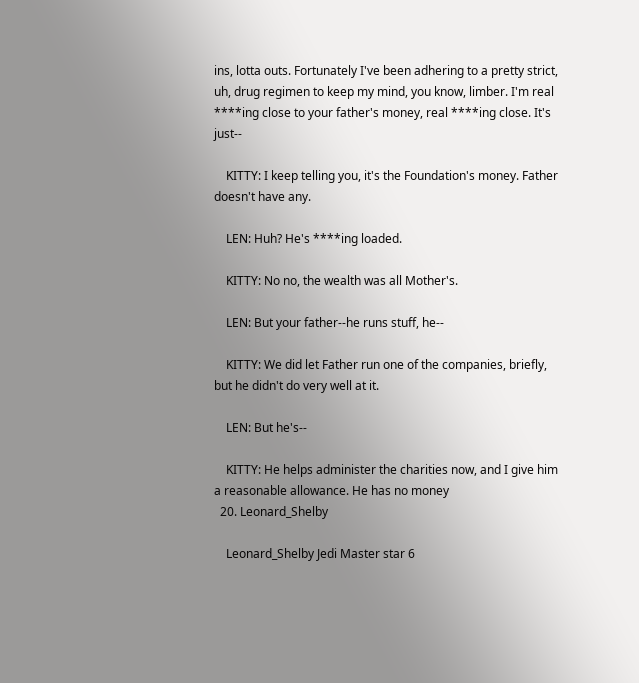ins, lotta outs. Fortunately I've been adhering to a pretty strict, uh, drug regimen to keep my mind, you know, limber. I'm real ****ing close to your father's money, real ****ing close. It's just--

    KITTY: I keep telling you, it's the Foundation's money. Father doesn't have any.

    LEN: Huh? He's ****ing loaded.

    KITTY: No no, the wealth was all Mother's.

    LEN: But your father--he runs stuff, he--

    KITTY: We did let Father run one of the companies, briefly, but he didn't do very well at it.

    LEN: But he's--

    KITTY: He helps administer the charities now, and I give him a reasonable allowance. He has no money
  20. Leonard_Shelby

    Leonard_Shelby Jedi Master star 6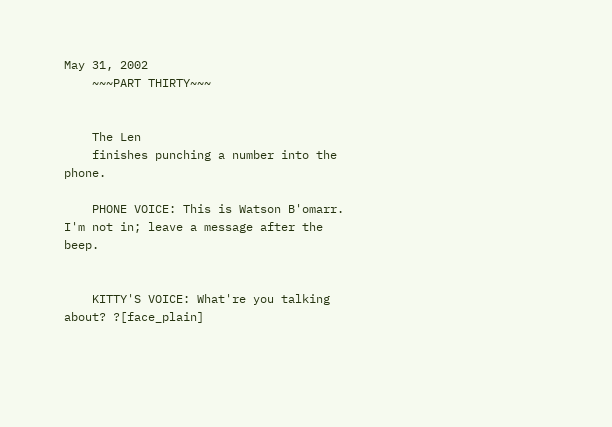May 31, 2002
    ~~~PART THIRTY~~~


    The Len
    finishes punching a number into the phone.

    PHONE VOICE: This is Watson B'omarr. I'm not in; leave a message after the beep.


    KITTY'S VOICE: What're you talking about? ?[face_plain]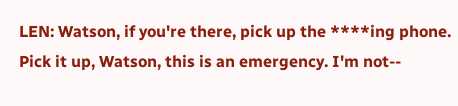LEN: Watson, if you're there, pick up the ****ing phone. Pick it up, Watson, this is an emergency. I'm not--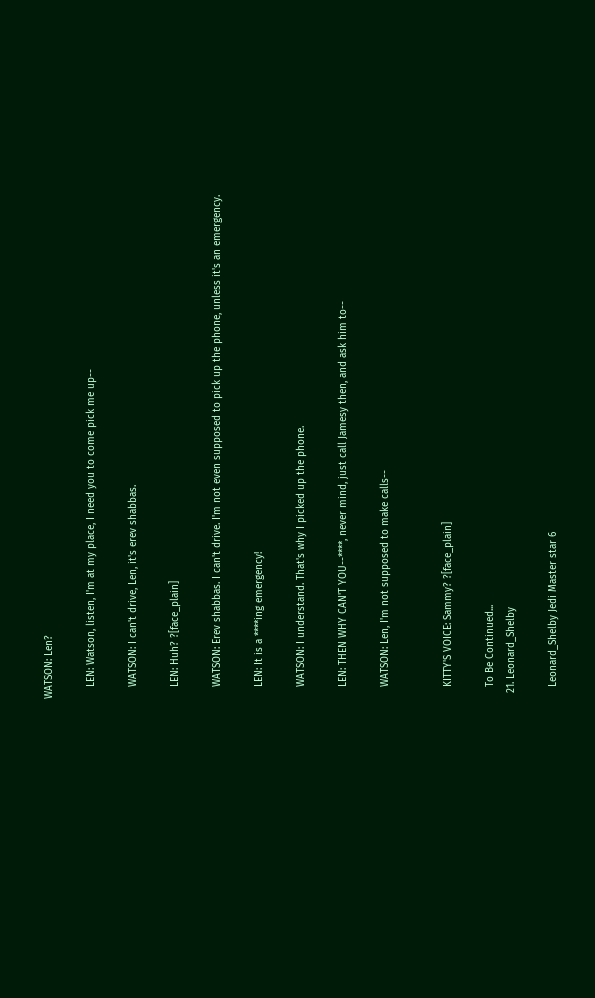WATSON: Len?

    LEN: Watson, listen, I'm at my place, I need you to come pick me up--

    WATSON: I can't drive, Len, it's erev shabbas.

    LEN: Huh? ?[face_plain]

    WATSON: Erev shabbas. I can't drive. I'm not even supposed to pick up the phone, unless it's an emergency.

    LEN: It is a ****ing emergency!

    WATSON: I understand. That's why I picked up the phone.

    LEN: THEN WHY CAN'T YOU--****, never mind, just call Jamesy then, and ask him to--

    WATSON: Len, I'm not supposed to make calls--


    KITTY'S VOICE: Sammy? ?[face_plain]

    To Be Continued...
  21. Leonard_Shelby

    Leonard_Shelby Jedi Master star 6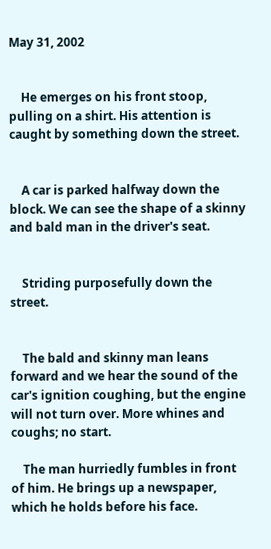May 31, 2002


    He emerges on his front stoop, pulling on a shirt. His attention is caught by something down the street.


    A car is parked halfway down the block. We can see the shape of a skinny and bald man in the driver's seat.


    Striding purposefully down the street.


    The bald and skinny man leans forward and we hear the sound of the car's ignition coughing, but the engine will not turn over. More whines and coughs; no start.

    The man hurriedly fumbles in front of him. He brings up a newspaper, which he holds before his face.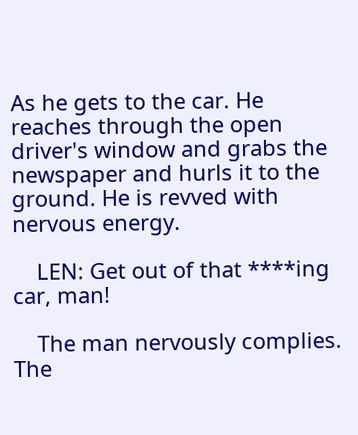As he gets to the car. He reaches through the open driver's window and grabs the newspaper and hurls it to the ground. He is revved with nervous energy.

    LEN: Get out of that ****ing car, man!

    The man nervously complies. The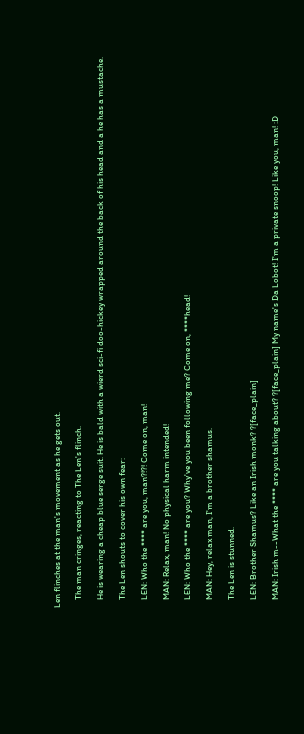Len flinches at the man's movement as he gets out.

    The man cringes, reacting to The Len's flinch.

    He is wearing a cheap blue serge suit. He is bald with a wierd sci-fi doo-hickey wrapped around the back of his head and a he has a mustache.

    The Len shouts to cover his own fear:

    LEN: Who the **** are you, man?!?! Come on, man!

    MAN: Relax, man! No physical harm intended!

    LEN: Who the **** are you? Why've you been following me? Come on, ****head!

    MAN: Hey, relax man, I'm a brother shamus.

    The Len is stunned.

    LEN: Brother Shamus? Like an Irish monk? ?[face_plain]

    MAN: Irish m--What the **** are you talking about? ?[face_plain] My name's Da Lobot! I'm a private snoop! Like you, man! :D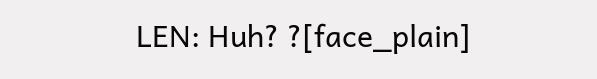LEN: Huh? ?[face_plain]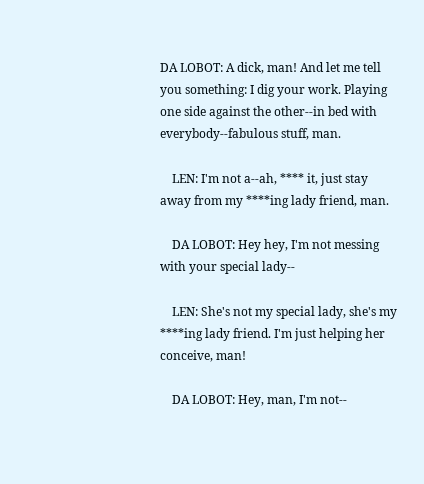DA LOBOT: A dick, man! And let me tell you something: I dig your work. Playing one side against the other--in bed with everybody--fabulous stuff, man.

    LEN: I'm not a--ah, **** it, just stay away from my ****ing lady friend, man.

    DA LOBOT: Hey hey, I'm not messing with your special lady--

    LEN: She's not my special lady, she's my ****ing lady friend. I'm just helping her conceive, man!

    DA LOBOT: Hey, man, I'm not--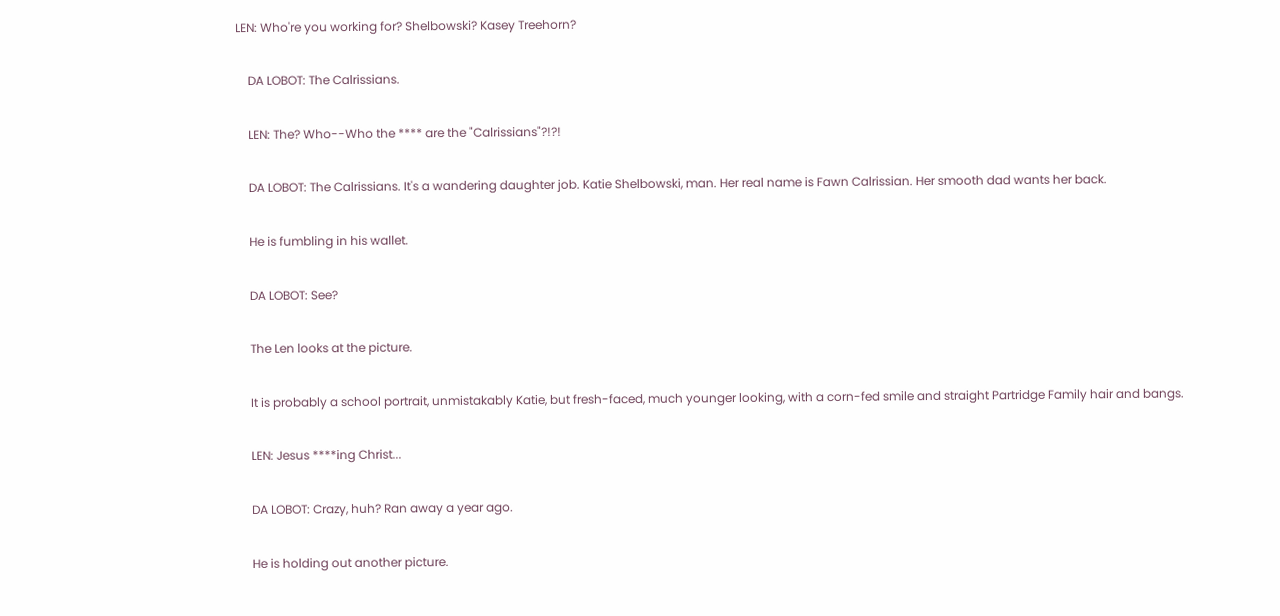LEN: Who're you working for? Shelbowski? Kasey Treehorn?

    DA LOBOT: The Calrissians.

    LEN: The? Who--Who the **** are the "Calrissians"?!?!

    DA LOBOT: The Calrissians. It's a wandering daughter job. Katie Shelbowski, man. Her real name is Fawn Calrissian. Her smooth dad wants her back.

    He is fumbling in his wallet.

    DA LOBOT: See?

    The Len looks at the picture.

    It is probably a school portrait, unmistakably Katie, but fresh-faced, much younger looking, with a corn-fed smile and straight Partridge Family hair and bangs.

    LEN: Jesus ****ing Christ...

    DA LOBOT: Crazy, huh? Ran away a year ago.

    He is holding out another picture.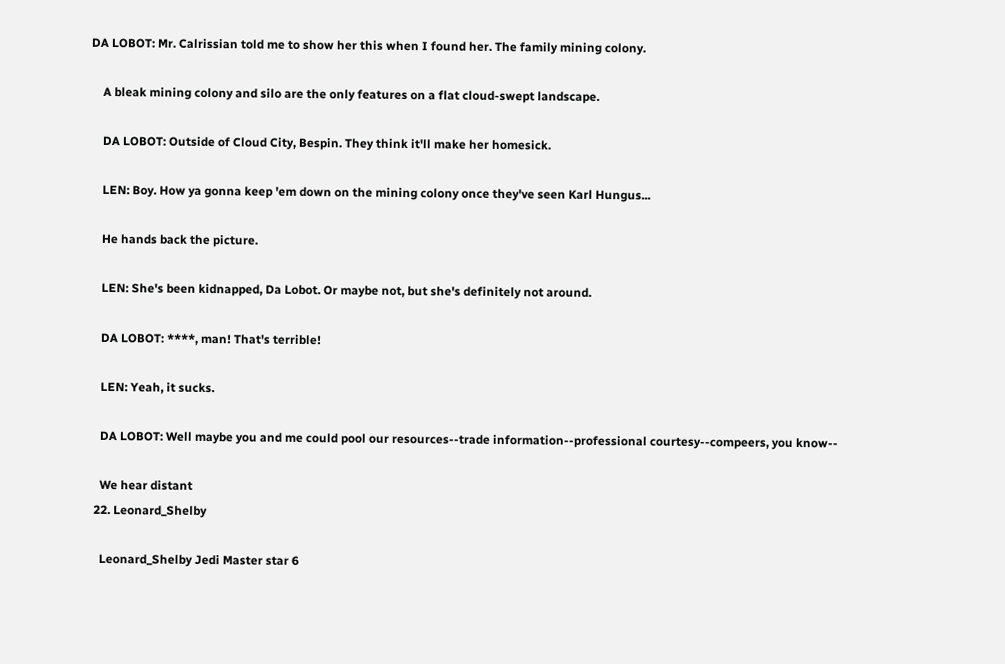DA LOBOT: Mr. Calrissian told me to show her this when I found her. The family mining colony.

    A bleak mining colony and silo are the only features on a flat cloud-swept landscape.

    DA LOBOT: Outside of Cloud City, Bespin. They think it'll make her homesick.

    LEN: Boy. How ya gonna keep 'em down on the mining colony once they've seen Karl Hungus...

    He hands back the picture.

    LEN: She's been kidnapped, Da Lobot. Or maybe not, but she's definitely not around.

    DA LOBOT: ****, man! That's terrible!

    LEN: Yeah, it sucks.

    DA LOBOT: Well maybe you and me could pool our resources--trade information--professional courtesy--compeers, you know--

    We hear distant
  22. Leonard_Shelby

    Leonard_Shelby Jedi Master star 6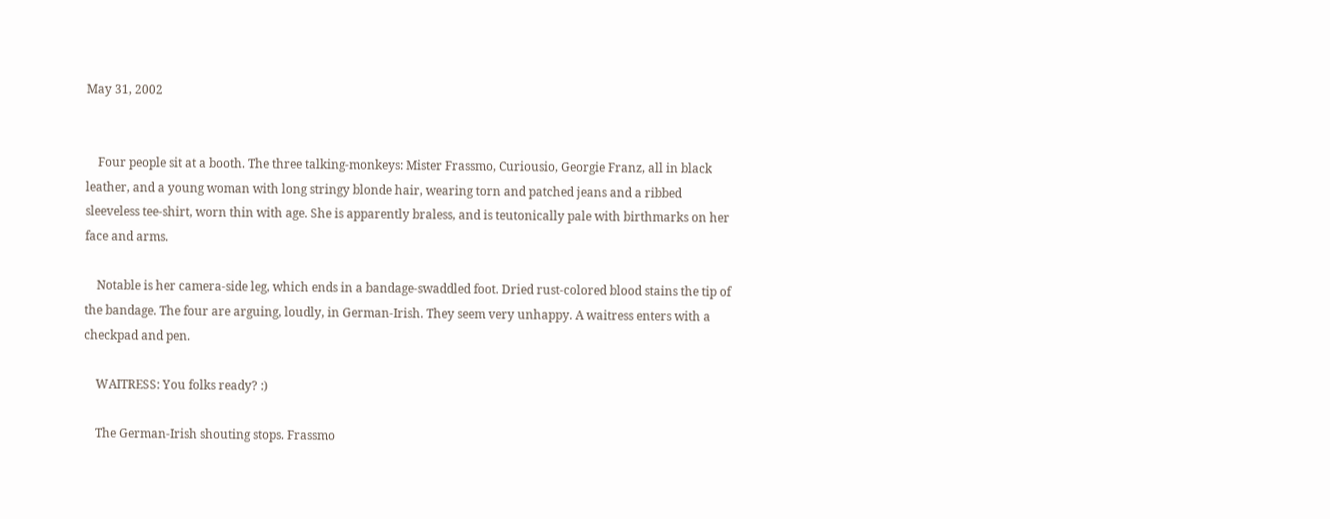May 31, 2002


    Four people sit at a booth. The three talking-monkeys: Mister Frassmo, Curiousio, Georgie Franz, all in black leather, and a young woman with long stringy blonde hair, wearing torn and patched jeans and a ribbed sleeveless tee-shirt, worn thin with age. She is apparently braless, and is teutonically pale with birthmarks on her face and arms.

    Notable is her camera-side leg, which ends in a bandage-swaddled foot. Dried rust-colored blood stains the tip of the bandage. The four are arguing, loudly, in German-Irish. They seem very unhappy. A waitress enters with a checkpad and pen.

    WAITRESS: You folks ready? :)

    The German-Irish shouting stops. Frassmo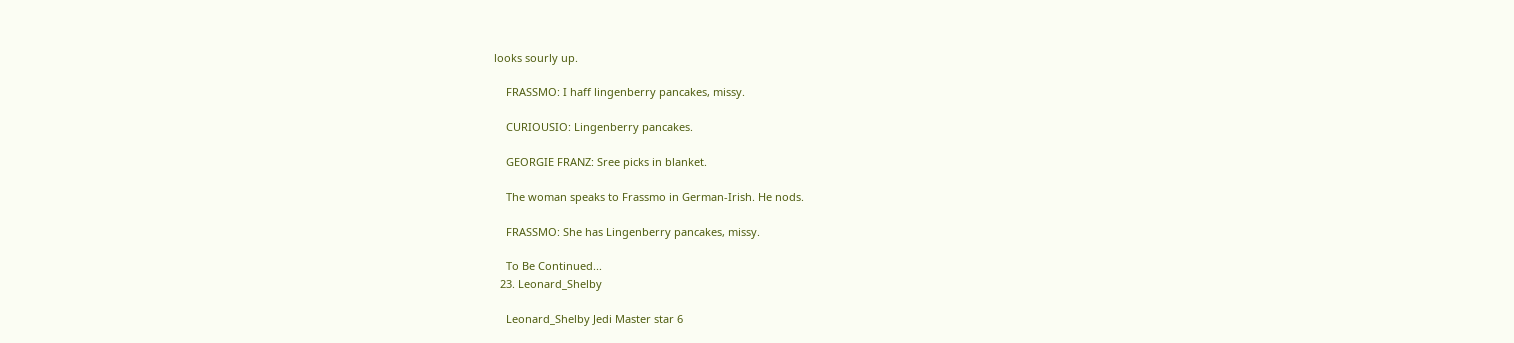looks sourly up.

    FRASSMO: I haff lingenberry pancakes, missy.

    CURIOUSIO: Lingenberry pancakes.

    GEORGIE FRANZ: Sree picks in blanket.

    The woman speaks to Frassmo in German-Irish. He nods.

    FRASSMO: She has Lingenberry pancakes, missy.

    To Be Continued...
  23. Leonard_Shelby

    Leonard_Shelby Jedi Master star 6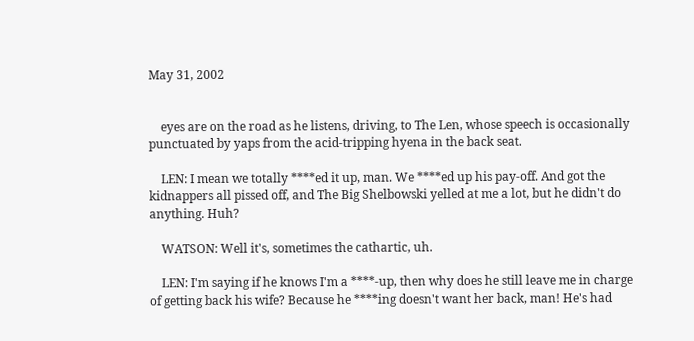May 31, 2002


    eyes are on the road as he listens, driving, to The Len, whose speech is occasionally punctuated by yaps from the acid-tripping hyena in the back seat.

    LEN: I mean we totally ****ed it up, man. We ****ed up his pay-off. And got the kidnappers all pissed off, and The Big Shelbowski yelled at me a lot, but he didn't do anything. Huh?

    WATSON: Well it's, sometimes the cathartic, uh.

    LEN: I'm saying if he knows I'm a ****-up, then why does he still leave me in charge of getting back his wife? Because he ****ing doesn't want her back, man! He's had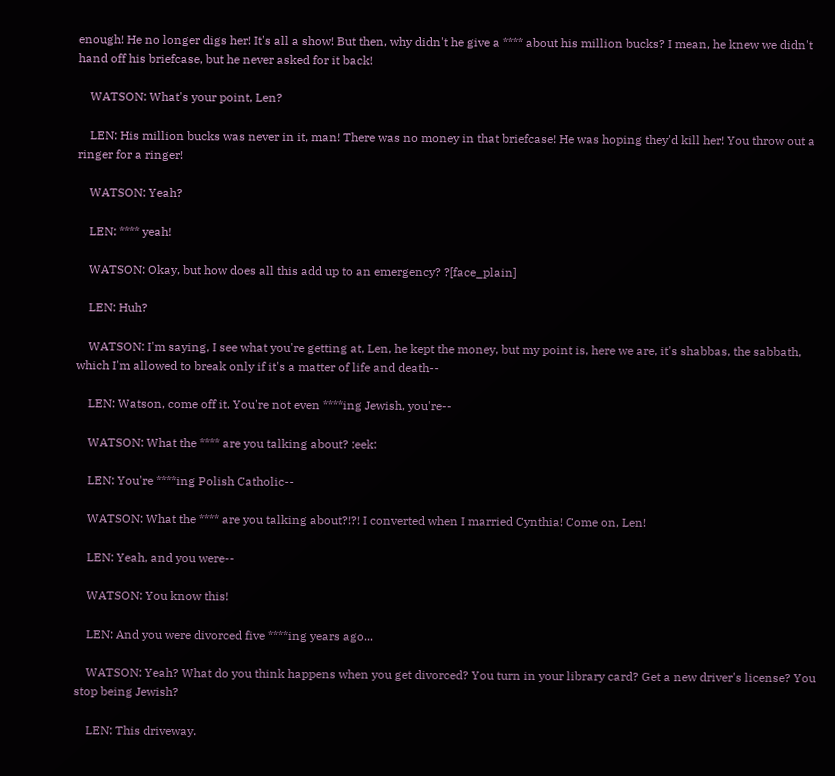enough! He no longer digs her! It's all a show! But then, why didn't he give a **** about his million bucks? I mean, he knew we didn't hand off his briefcase, but he never asked for it back!

    WATSON: What's your point, Len?

    LEN: His million bucks was never in it, man! There was no money in that briefcase! He was hoping they'd kill her! You throw out a ringer for a ringer!

    WATSON: Yeah?

    LEN: **** yeah!

    WATSON: Okay, but how does all this add up to an emergency? ?[face_plain]

    LEN: Huh?

    WATSON: I'm saying, I see what you're getting at, Len, he kept the money, but my point is, here we are, it's shabbas, the sabbath, which I'm allowed to break only if it's a matter of life and death--

    LEN: Watson, come off it. You're not even ****ing Jewish, you're--

    WATSON: What the **** are you talking about? :eek:

    LEN: You're ****ing Polish Catholic--

    WATSON: What the **** are you talking about?!?! I converted when I married Cynthia! Come on, Len!

    LEN: Yeah, and you were--

    WATSON: You know this!

    LEN: And you were divorced five ****ing years ago...

    WATSON: Yeah? What do you think happens when you get divorced? You turn in your library card? Get a new driver's license? You stop being Jewish?

    LEN: This driveway.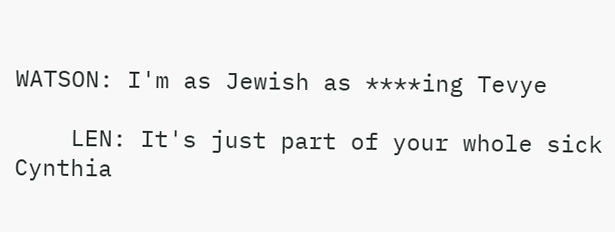WATSON: I'm as Jewish as ****ing Tevye

    LEN: It's just part of your whole sick Cynthia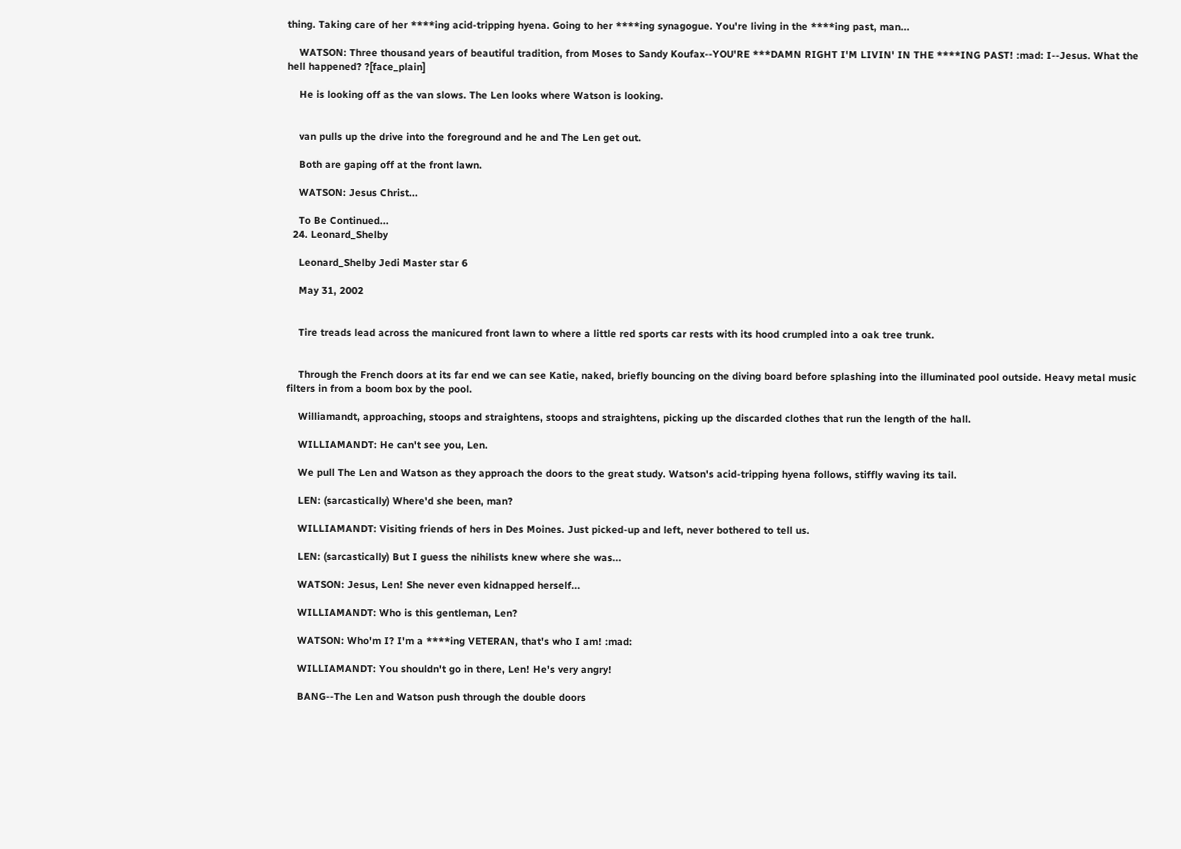thing. Taking care of her ****ing acid-tripping hyena. Going to her ****ing synagogue. You're living in the ****ing past, man...

    WATSON: Three thousand years of beautiful tradition, from Moses to Sandy Koufax--YOU'RE ***DAMN RIGHT I'M LIVIN' IN THE ****ING PAST! :mad: I--Jesus. What the hell happened? ?[face_plain]

    He is looking off as the van slows. The Len looks where Watson is looking.


    van pulls up the drive into the foreground and he and The Len get out.

    Both are gaping off at the front lawn.

    WATSON: Jesus Christ...

    To Be Continued...
  24. Leonard_Shelby

    Leonard_Shelby Jedi Master star 6

    May 31, 2002


    Tire treads lead across the manicured front lawn to where a little red sports car rests with its hood crumpled into a oak tree trunk.


    Through the French doors at its far end we can see Katie, naked, briefly bouncing on the diving board before splashing into the illuminated pool outside. Heavy metal music filters in from a boom box by the pool.

    Williamandt, approaching, stoops and straightens, stoops and straightens, picking up the discarded clothes that run the length of the hall.

    WILLIAMANDT: He can't see you, Len.

    We pull The Len and Watson as they approach the doors to the great study. Watson's acid-tripping hyena follows, stiffly waving its tail.

    LEN: (sarcastically) Where'd she been, man?

    WILLIAMANDT: Visiting friends of hers in Des Moines. Just picked-up and left, never bothered to tell us.

    LEN: (sarcastically) But I guess the nihilists knew where she was...

    WATSON: Jesus, Len! She never even kidnapped herself...

    WILLIAMANDT: Who is this gentleman, Len?

    WATSON: Who'm I? I'm a ****ing VETERAN, that's who I am! :mad:

    WILLIAMANDT: You shouldn't go in there, Len! He's very angry!

    BANG--The Len and Watson push through the double doors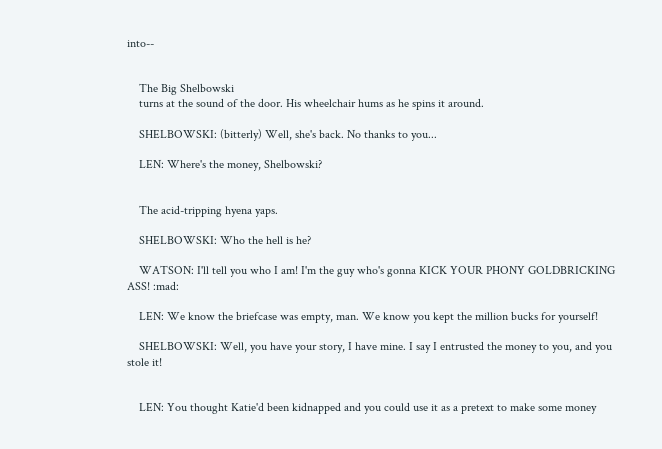into--


    The Big Shelbowski
    turns at the sound of the door. His wheelchair hums as he spins it around.

    SHELBOWSKI: (bitterly) Well, she's back. No thanks to you...

    LEN: Where's the money, Shelbowski?


    The acid-tripping hyena yaps.

    SHELBOWSKI: Who the hell is he?

    WATSON: I'll tell you who I am! I'm the guy who's gonna KICK YOUR PHONY GOLDBRICKING ASS! :mad:

    LEN: We know the briefcase was empty, man. We know you kept the million bucks for yourself!

    SHELBOWSKI: Well, you have your story, I have mine. I say I entrusted the money to you, and you stole it!


    LEN: You thought Katie'd been kidnapped and you could use it as a pretext to make some money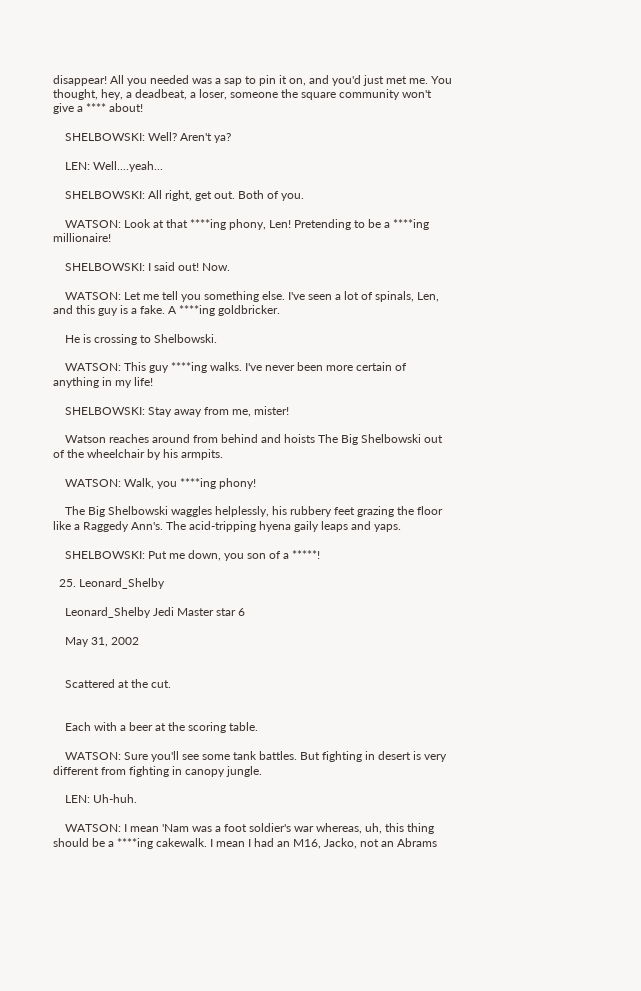disappear! All you needed was a sap to pin it on, and you'd just met me. You thought, hey, a deadbeat, a loser, someone the square community won't give a **** about!

    SHELBOWSKI: Well? Aren't ya?

    LEN: Well....yeah...

    SHELBOWSKI: All right, get out. Both of you.

    WATSON: Look at that ****ing phony, Len! Pretending to be a ****ing millionaire!

    SHELBOWSKI: I said out! Now.

    WATSON: Let me tell you something else. I've seen a lot of spinals, Len, and this guy is a fake. A ****ing goldbricker.

    He is crossing to Shelbowski.

    WATSON: This guy ****ing walks. I've never been more certain of anything in my life!

    SHELBOWSKI: Stay away from me, mister!

    Watson reaches around from behind and hoists The Big Shelbowski out of the wheelchair by his armpits.

    WATSON: Walk, you ****ing phony!

    The Big Shelbowski waggles helplessly, his rubbery feet grazing the floor like a Raggedy Ann's. The acid-tripping hyena gaily leaps and yaps.

    SHELBOWSKI: Put me down, you son of a *****!

  25. Leonard_Shelby

    Leonard_Shelby Jedi Master star 6

    May 31, 2002


    Scattered at the cut.


    Each with a beer at the scoring table.

    WATSON: Sure you'll see some tank battles. But fighting in desert is very different from fighting in canopy jungle.

    LEN: Uh-huh.

    WATSON: I mean 'Nam was a foot soldier's war whereas, uh, this thing should be a ****ing cakewalk. I mean I had an M16, Jacko, not an Abrams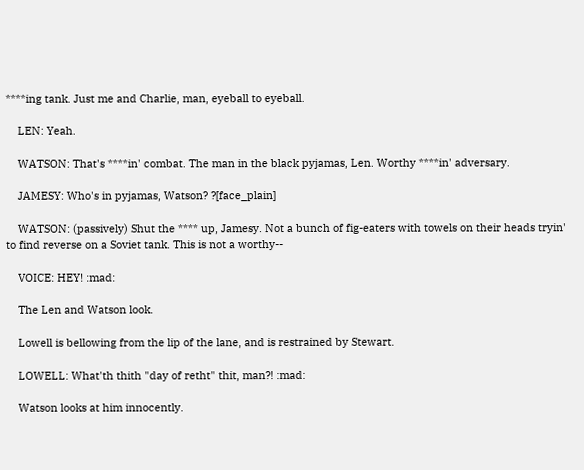****ing tank. Just me and Charlie, man, eyeball to eyeball.

    LEN: Yeah.

    WATSON: That's ****in' combat. The man in the black pyjamas, Len. Worthy ****in' adversary.

    JAMESY: Who's in pyjamas, Watson? ?[face_plain]

    WATSON: (passively) Shut the **** up, Jamesy. Not a bunch of fig-eaters with towels on their heads tryin' to find reverse on a Soviet tank. This is not a worthy--

    VOICE: HEY! :mad:

    The Len and Watson look.

    Lowell is bellowing from the lip of the lane, and is restrained by Stewart.

    LOWELL: What'th thith "day of retht" thit, man?! :mad:

    Watson looks at him innocently.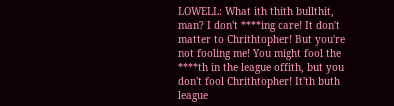LOWELL: What ith thith bullthit, man? I don't ****ing care! It don't matter to Chrithtopher! But you're not fooling me! You might fool the ****th in the league offith, but you don't fool Chrithtopher! It'th buth league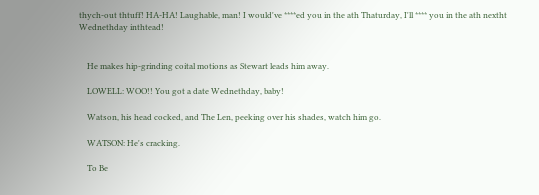thych-out thtuff! HA-HA! Laughable, man! I would've ****ed you in the ath Thaturday, I'll **** you in the ath nextht Wednethday inthtead!


    He makes hip-grinding coital motions as Stewart leads him away.

    LOWELL: WOO!! You got a date Wednethday, baby!

    Watson, his head cocked, and The Len, peeking over his shades, watch him go.

    WATSON: He's cracking.

    To Be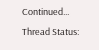Continued...
Thread Status: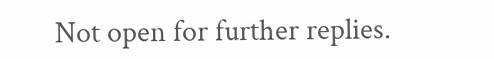Not open for further replies.